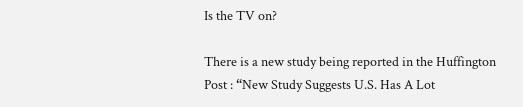Is the TV on?

There is a new study being reported in the Huffington Post : “New Study Suggests U.S. Has A Lot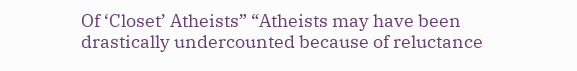Of ‘Closet’ Atheists” “Atheists may have been drastically undercounted because of reluctance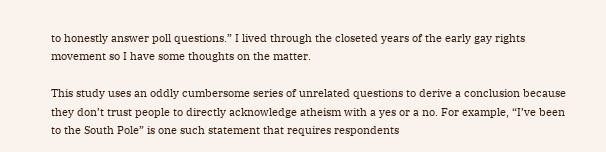to honestly answer poll questions.” I lived through the closeted years of the early gay rights movement so I have some thoughts on the matter.

This study uses an oddly cumbersome series of unrelated questions to derive a conclusion because they don’t trust people to directly acknowledge atheism with a yes or a no. For example, “I’ve been to the South Pole” is one such statement that requires respondents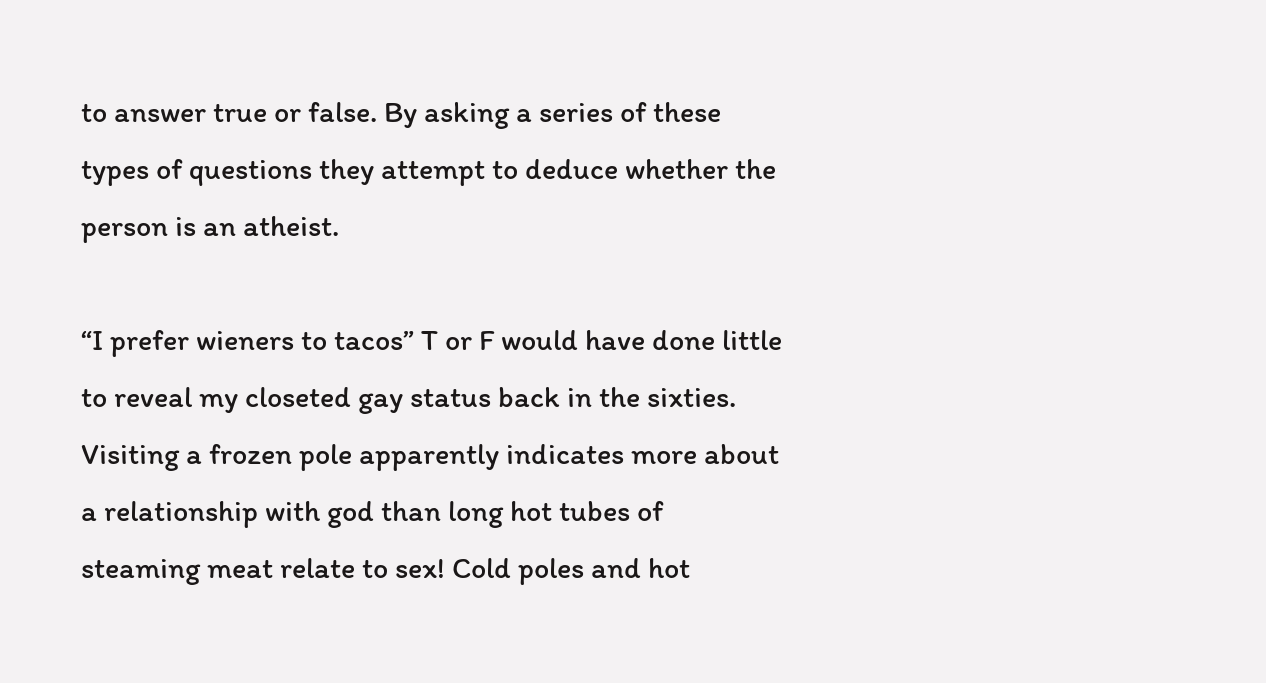to answer true or false. By asking a series of these types of questions they attempt to deduce whether the person is an atheist.

“I prefer wieners to tacos” T or F would have done little to reveal my closeted gay status back in the sixties. Visiting a frozen pole apparently indicates more about a relationship with god than long hot tubes of steaming meat relate to sex! Cold poles and hot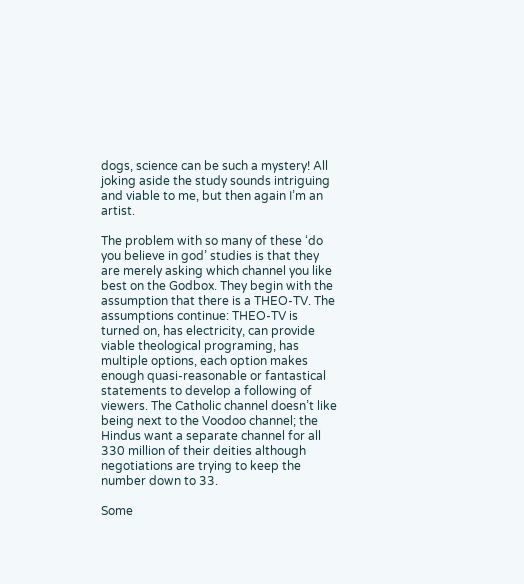dogs, science can be such a mystery! All joking aside the study sounds intriguing and viable to me, but then again I’m an artist.

The problem with so many of these ‘do you believe in god’ studies is that they are merely asking which channel you like best on the Godbox. They begin with the assumption that there is a THEO-TV. The assumptions continue: THEO-TV is turned on, has electricity, can provide viable theological programing, has multiple options, each option makes enough quasi-reasonable or fantastical statements to develop a following of viewers. The Catholic channel doesn’t like being next to the Voodoo channel; the Hindus want a separate channel for all 330 million of their deities although negotiations are trying to keep the number down to 33.

Some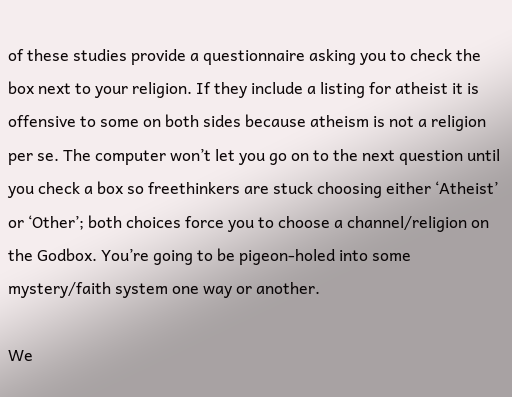of these studies provide a questionnaire asking you to check the box next to your religion. If they include a listing for atheist it is offensive to some on both sides because atheism is not a religion per se. The computer won’t let you go on to the next question until you check a box so freethinkers are stuck choosing either ‘Atheist’ or ‘Other’; both choices force you to choose a channel/religion on the Godbox. You’re going to be pigeon-holed into some mystery/faith system one way or another.

We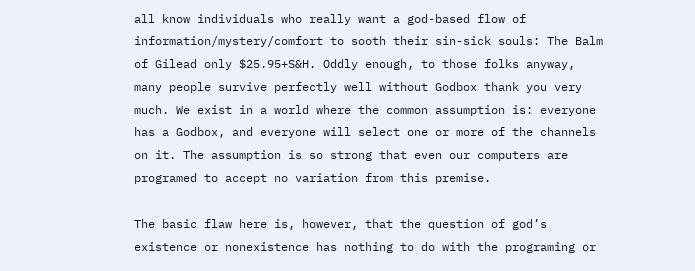all know individuals who really want a god-based flow of information/mystery/comfort to sooth their sin-sick souls: The Balm of Gilead only $25.95+S&H. Oddly enough, to those folks anyway, many people survive perfectly well without Godbox thank you very much. We exist in a world where the common assumption is: everyone has a Godbox, and everyone will select one or more of the channels on it. The assumption is so strong that even our computers are programed to accept no variation from this premise.

The basic flaw here is, however, that the question of god’s existence or nonexistence has nothing to do with the programing or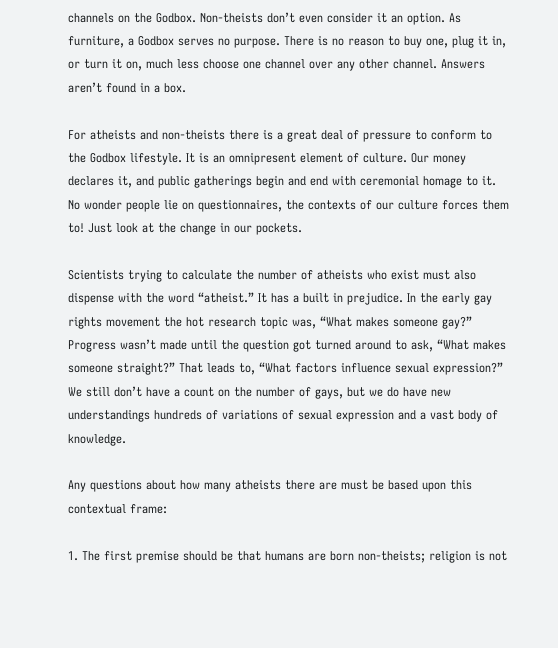channels on the Godbox. Non-theists don’t even consider it an option. As furniture, a Godbox serves no purpose. There is no reason to buy one, plug it in, or turn it on, much less choose one channel over any other channel. Answers aren’t found in a box.

For atheists and non-theists there is a great deal of pressure to conform to the Godbox lifestyle. It is an omnipresent element of culture. Our money declares it, and public gatherings begin and end with ceremonial homage to it. No wonder people lie on questionnaires, the contexts of our culture forces them to! Just look at the change in our pockets.

Scientists trying to calculate the number of atheists who exist must also dispense with the word “atheist.” It has a built in prejudice. In the early gay rights movement the hot research topic was, “What makes someone gay?” Progress wasn’t made until the question got turned around to ask, “What makes someone straight?” That leads to, “What factors influence sexual expression?” We still don’t have a count on the number of gays, but we do have new understandings hundreds of variations of sexual expression and a vast body of knowledge.

Any questions about how many atheists there are must be based upon this contextual frame:

1. The first premise should be that humans are born non-theists; religion is not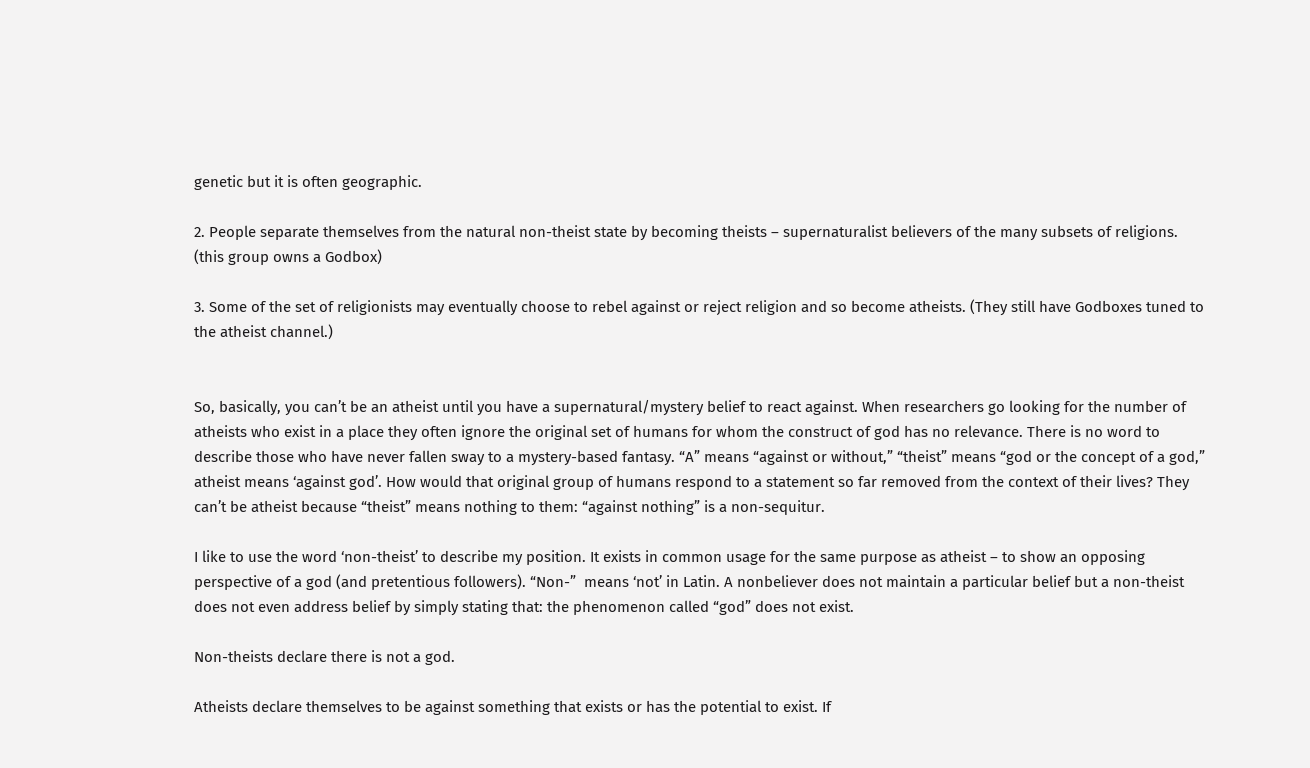genetic but it is often geographic.

2. People separate themselves from the natural non-theist state by becoming theists – supernaturalist believers of the many subsets of religions. (this group owns a Godbox)

3. Some of the set of religionists may eventually choose to rebel against or reject religion and so become atheists. (They still have Godboxes tuned to the atheist channel.)


So, basically, you can’t be an atheist until you have a supernatural/mystery belief to react against. When researchers go looking for the number of atheists who exist in a place they often ignore the original set of humans for whom the construct of god has no relevance. There is no word to describe those who have never fallen sway to a mystery-based fantasy. “A” means “against or without,” “theist” means “god or the concept of a god,” atheist means ‘against god’. How would that original group of humans respond to a statement so far removed from the context of their lives? They can’t be atheist because “theist” means nothing to them: “against nothing” is a non-sequitur.

I like to use the word ‘non-theist’ to describe my position. It exists in common usage for the same purpose as atheist – to show an opposing perspective of a god (and pretentious followers). “Non-”  means ‘not’ in Latin. A nonbeliever does not maintain a particular belief but a non-theist does not even address belief by simply stating that: the phenomenon called “god” does not exist.

Non-theists declare there is not a god.

Atheists declare themselves to be against something that exists or has the potential to exist. If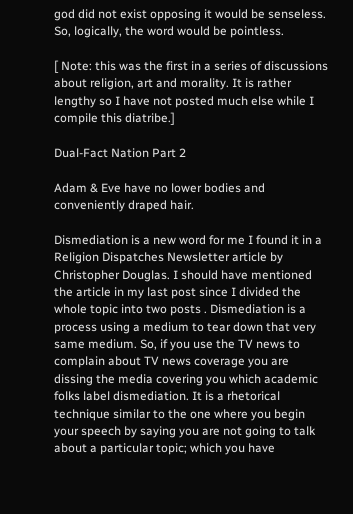god did not exist opposing it would be senseless. So, logically, the word would be pointless.

[ Note: this was the first in a series of discussions about religion, art and morality. It is rather lengthy so I have not posted much else while I compile this diatribe.]

Dual-Fact Nation Part 2

Adam & Eve have no lower bodies and conveniently draped hair.

Dismediation is a new word for me I found it in a Religion Dispatches Newsletter article by Christopher Douglas. I should have mentioned the article in my last post since I divided the whole topic into two posts . Dismediation is a process using a medium to tear down that very same medium. So, if you use the TV news to complain about TV news coverage you are dissing the media covering you which academic folks label dismediation. It is a rhetorical technique similar to the one where you begin your speech by saying you are not going to talk about a particular topic; which you have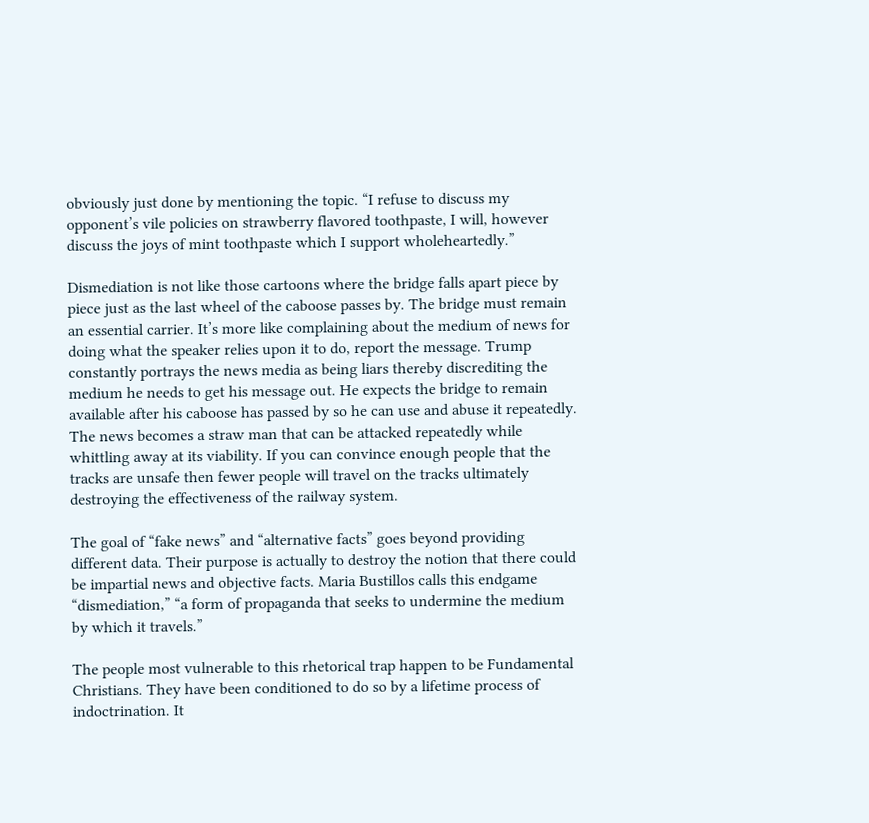obviously just done by mentioning the topic. “I refuse to discuss my opponent’s vile policies on strawberry flavored toothpaste, I will, however discuss the joys of mint toothpaste which I support wholeheartedly.”

Dismediation is not like those cartoons where the bridge falls apart piece by piece just as the last wheel of the caboose passes by. The bridge must remain an essential carrier. It’s more like complaining about the medium of news for doing what the speaker relies upon it to do, report the message. Trump constantly portrays the news media as being liars thereby discrediting the medium he needs to get his message out. He expects the bridge to remain available after his caboose has passed by so he can use and abuse it repeatedly. The news becomes a straw man that can be attacked repeatedly while whittling away at its viability. If you can convince enough people that the tracks are unsafe then fewer people will travel on the tracks ultimately destroying the effectiveness of the railway system.

The goal of “fake news” and “alternative facts” goes beyond providing different data. Their purpose is actually to destroy the notion that there could be impartial news and objective facts. Maria Bustillos calls this endgame “dismediation,” “a form of propaganda that seeks to undermine the medium by which it travels.”

The people most vulnerable to this rhetorical trap happen to be Fundamental Christians. They have been conditioned to do so by a lifetime process of indoctrination. It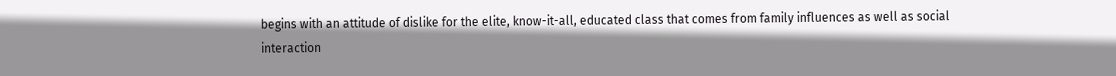begins with an attitude of dislike for the elite, know-it-all, educated class that comes from family influences as well as social interaction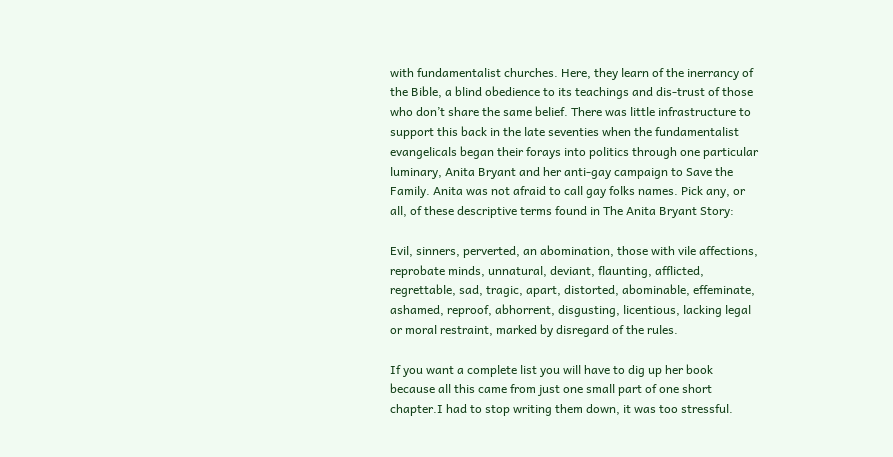with fundamentalist churches. Here, they learn of the inerrancy of the Bible, a blind obedience to its teachings and dis-trust of those who don’t share the same belief. There was little infrastructure to support this back in the late seventies when the fundamentalist evangelicals began their forays into politics through one particular luminary, Anita Bryant and her anti-gay campaign to Save the Family. Anita was not afraid to call gay folks names. Pick any, or all, of these descriptive terms found in The Anita Bryant Story:

Evil, sinners, perverted, an abomination, those with vile affections, reprobate minds, unnatural, deviant, flaunting, afflicted, regrettable, sad, tragic, apart, distorted, abominable, effeminate, ashamed, reproof, abhorrent, disgusting, licentious, lacking legal or moral restraint, marked by disregard of the rules.

If you want a complete list you will have to dig up her book because all this came from just one small part of one short chapter.I had to stop writing them down, it was too stressful.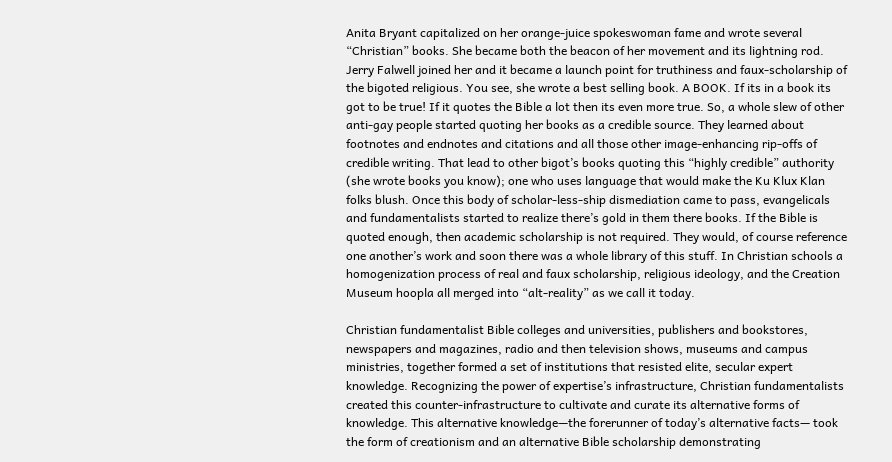Anita Bryant capitalized on her orange-juice spokeswoman fame and wrote several “Christian” books. She became both the beacon of her movement and its lightning rod. Jerry Falwell joined her and it became a launch point for truthiness and faux-scholarship of the bigoted religious. You see, she wrote a best selling book. A BOOK. If its in a book its got to be true! If it quotes the Bible a lot then its even more true. So, a whole slew of other anti-gay people started quoting her books as a credible source. They learned about footnotes and endnotes and citations and all those other image-enhancing rip-offs of credible writing. That lead to other bigot’s books quoting this “highly credible” authority (she wrote books you know); one who uses language that would make the Ku Klux Klan folks blush. Once this body of scholar-less-ship dismediation came to pass, evangelicals and fundamentalists started to realize there’s gold in them there books. If the Bible is quoted enough, then academic scholarship is not required. They would, of course reference one another’s work and soon there was a whole library of this stuff. In Christian schools a homogenization process of real and faux scholarship, religious ideology, and the Creation Museum hoopla all merged into “alt-reality” as we call it today.

Christian fundamentalist Bible colleges and universities, publishers and bookstores, newspapers and magazines, radio and then television shows, museums and campus ministries, together formed a set of institutions that resisted elite, secular expert knowledge. Recognizing the power of expertise’s infrastructure, Christian fundamentalists created this counter-infrastructure to cultivate and curate its alternative forms of knowledge. This alternative knowledge—the forerunner of today’s alternative facts— took the form of creationism and an alternative Bible scholarship demonstrating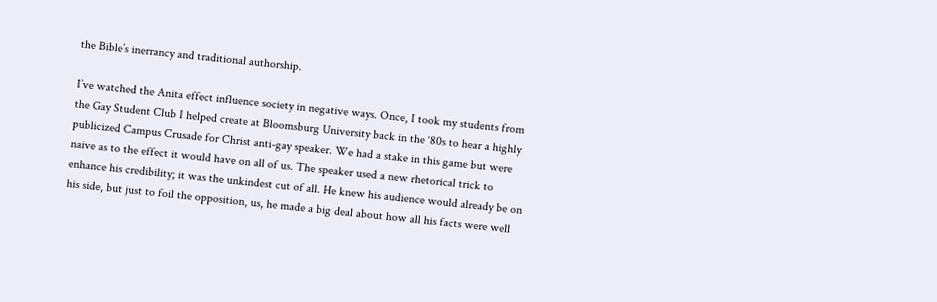the Bible’s inerrancy and traditional authorship.

I’ve watched the Anita effect influence society in negative ways. Once, I took my students from the Gay Student Club I helped create at Bloomsburg University back in the ‘80s to hear a highly publicized Campus Crusade for Christ anti-gay speaker. We had a stake in this game but were naive as to the effect it would have on all of us. The speaker used a new rhetorical trick to enhance his credibility; it was the unkindest cut of all. He knew his audience would already be on his side, but just to foil the opposition, us, he made a big deal about how all his facts were well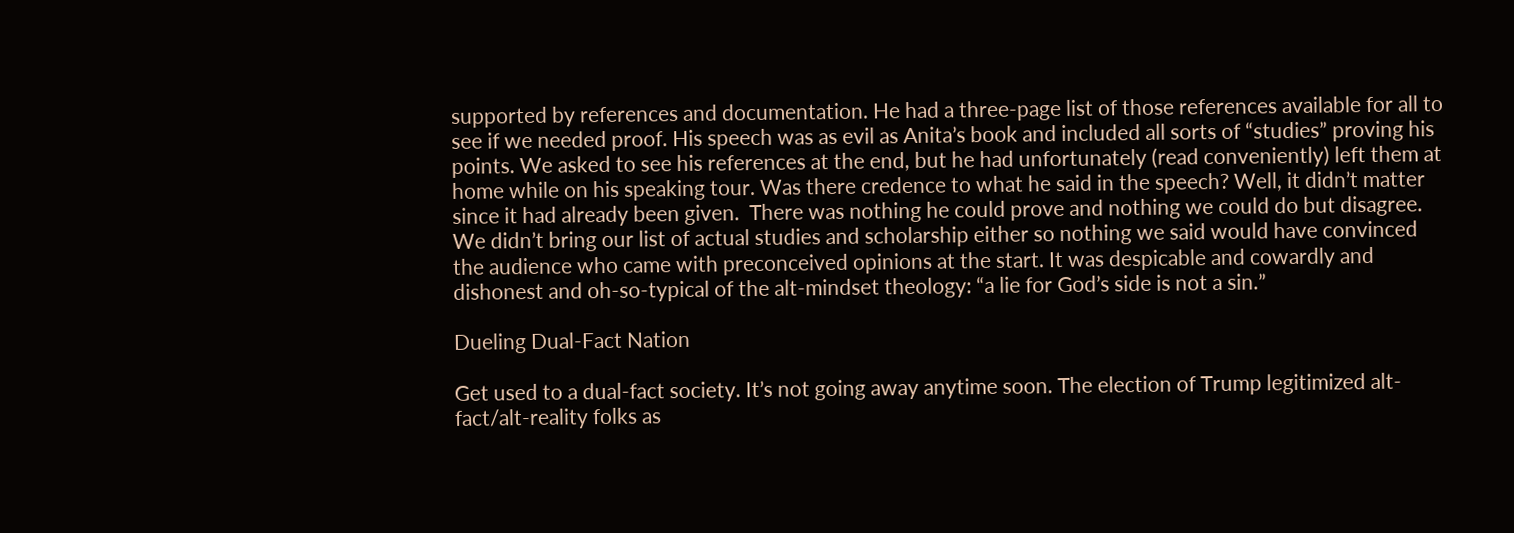supported by references and documentation. He had a three-page list of those references available for all to see if we needed proof. His speech was as evil as Anita’s book and included all sorts of “studies” proving his points. We asked to see his references at the end, but he had unfortunately (read conveniently) left them at home while on his speaking tour. Was there credence to what he said in the speech? Well, it didn’t matter since it had already been given.  There was nothing he could prove and nothing we could do but disagree. We didn’t bring our list of actual studies and scholarship either so nothing we said would have convinced the audience who came with preconceived opinions at the start. It was despicable and cowardly and dishonest and oh-so-typical of the alt-mindset theology: “a lie for God’s side is not a sin.”

Dueling Dual-Fact Nation

Get used to a dual-fact society. It’s not going away anytime soon. The election of Trump legitimized alt-fact/alt-reality folks as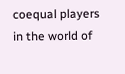coequal players in the world of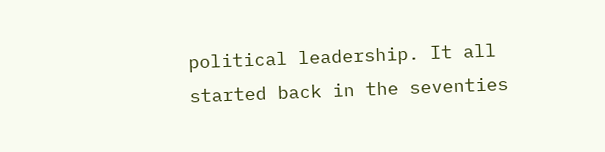political leadership. It all started back in the seventies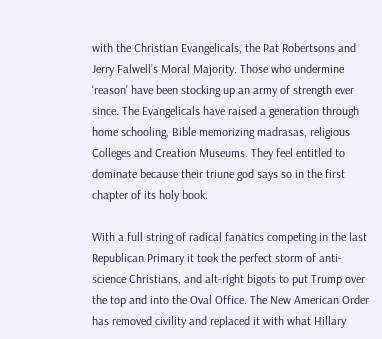with the Christian Evangelicals, the Pat Robertsons and Jerry Falwell’s Moral Majority. Those who undermine ‘reason’ have been stocking up an army of strength ever since. The Evangelicals have raised a generation through home schooling, Bible memorizing madrasas, religious Colleges and Creation Museums. They feel entitled to dominate because their triune god says so in the first chapter of its holy book.

With a full string of radical fanatics competing in the last Republican Primary it took the perfect storm of anti-science Christians, and alt-right bigots to put Trump over the top and into the Oval Office. The New American Order has removed civility and replaced it with what Hillary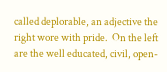called deplorable, an adjective the right wore with pride.  On the left are the well educated, civil, open-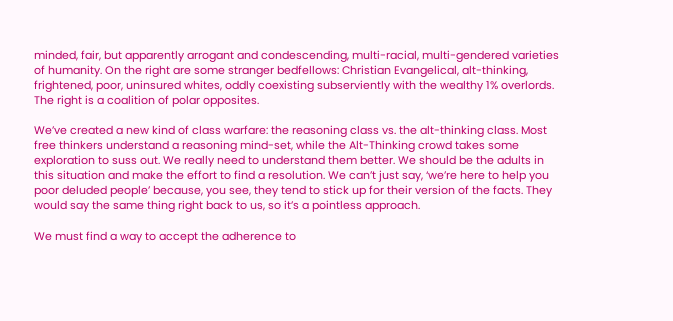minded, fair, but apparently arrogant and condescending, multi-racial, multi-gendered varieties of humanity. On the right are some stranger bedfellows: Christian Evangelical, alt-thinking, frightened, poor, uninsured whites, oddly coexisting subserviently with the wealthy 1% overlords. The right is a coalition of polar opposites.

We’ve created a new kind of class warfare: the reasoning class vs. the alt-thinking class. Most free thinkers understand a reasoning mind-set, while the Alt-Thinking crowd takes some exploration to suss out. We really need to understand them better. We should be the adults in this situation and make the effort to find a resolution. We can’t just say, ‘we’re here to help you poor deluded people’ because, you see, they tend to stick up for their version of the facts. They would say the same thing right back to us, so it’s a pointless approach.

We must find a way to accept the adherence to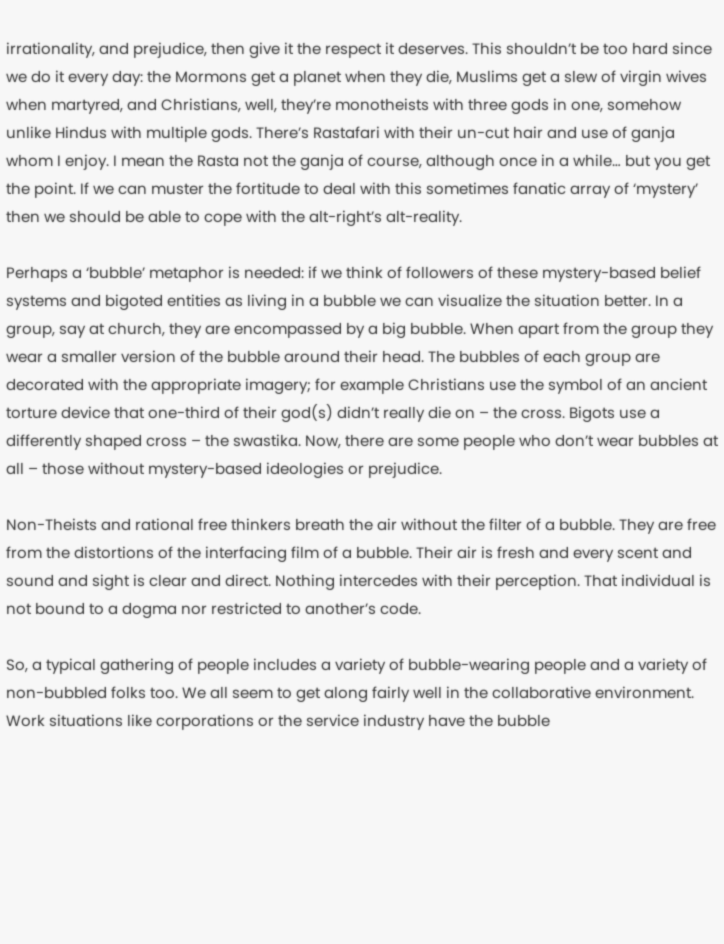irrationality, and prejudice, then give it the respect it deserves. This shouldn’t be too hard since we do it every day: the Mormons get a planet when they die, Muslims get a slew of virgin wives when martyred, and Christians, well, they’re monotheists with three gods in one, somehow unlike Hindus with multiple gods. There’s Rastafari with their un-cut hair and use of ganja whom I enjoy. I mean the Rasta not the ganja of course, although once in a while… but you get the point. If we can muster the fortitude to deal with this sometimes fanatic array of ‘mystery’ then we should be able to cope with the alt-right’s alt-reality.

Perhaps a ‘bubble’ metaphor is needed: if we think of followers of these mystery-based belief systems and bigoted entities as living in a bubble we can visualize the situation better. In a group, say at church, they are encompassed by a big bubble. When apart from the group they wear a smaller version of the bubble around their head. The bubbles of each group are decorated with the appropriate imagery; for example Christians use the symbol of an ancient torture device that one-third of their god(s) didn’t really die on – the cross. Bigots use a differently shaped cross – the swastika. Now, there are some people who don’t wear bubbles at all – those without mystery-based ideologies or prejudice.

Non-Theists and rational free thinkers breath the air without the filter of a bubble. They are free from the distortions of the interfacing film of a bubble. Their air is fresh and every scent and sound and sight is clear and direct. Nothing intercedes with their perception. That individual is not bound to a dogma nor restricted to another’s code.

So, a typical gathering of people includes a variety of bubble-wearing people and a variety of non-bubbled folks too. We all seem to get along fairly well in the collaborative environment. Work situations like corporations or the service industry have the bubble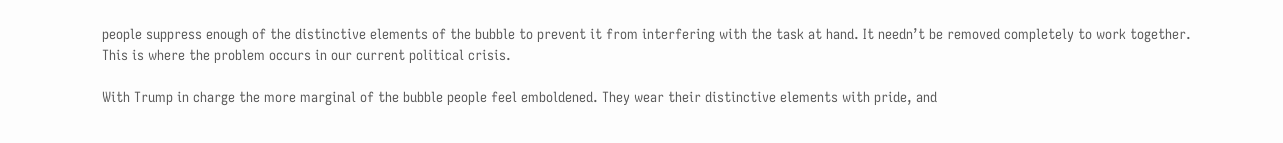people suppress enough of the distinctive elements of the bubble to prevent it from interfering with the task at hand. It needn’t be removed completely to work together. This is where the problem occurs in our current political crisis.

With Trump in charge the more marginal of the bubble people feel emboldened. They wear their distinctive elements with pride, and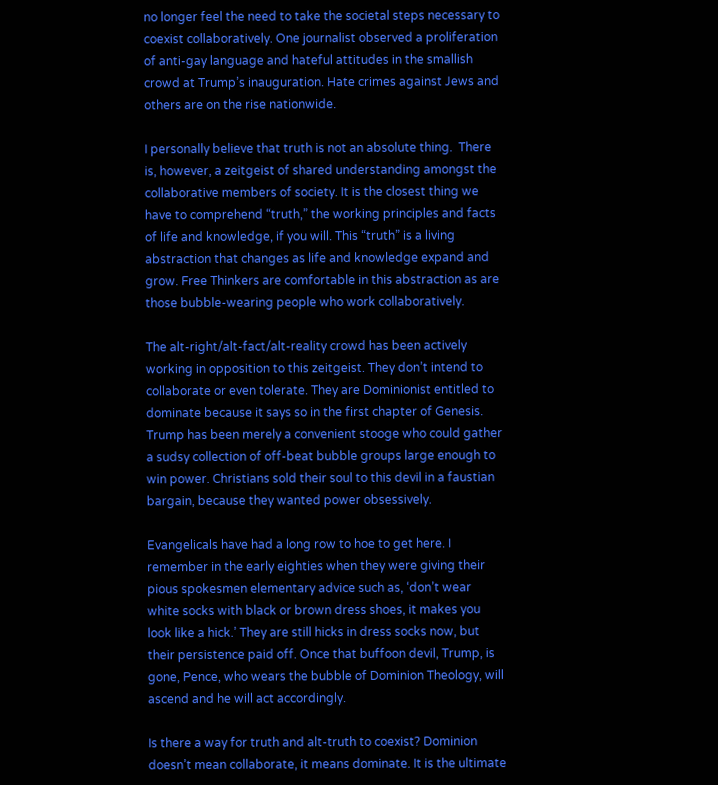no longer feel the need to take the societal steps necessary to coexist collaboratively. One journalist observed a proliferation of anti-gay language and hateful attitudes in the smallish crowd at Trump’s inauguration. Hate crimes against Jews and others are on the rise nationwide.

I personally believe that truth is not an absolute thing.  There is, however, a zeitgeist of shared understanding amongst the collaborative members of society. It is the closest thing we have to comprehend “truth,” the working principles and facts of life and knowledge, if you will. This “truth” is a living abstraction that changes as life and knowledge expand and grow. Free Thinkers are comfortable in this abstraction as are those bubble-wearing people who work collaboratively.

The alt-right/alt-fact/alt-reality crowd has been actively working in opposition to this zeitgeist. They don’t intend to collaborate or even tolerate. They are Dominionist entitled to dominate because it says so in the first chapter of Genesis. Trump has been merely a convenient stooge who could gather a sudsy collection of off-beat bubble groups large enough to win power. Christians sold their soul to this devil in a faustian bargain, because they wanted power obsessively.

Evangelicals have had a long row to hoe to get here. I remember in the early eighties when they were giving their pious spokesmen elementary advice such as, ‘don’t wear white socks with black or brown dress shoes, it makes you look like a hick.’ They are still hicks in dress socks now, but their persistence paid off. Once that buffoon devil, Trump, is gone, Pence, who wears the bubble of Dominion Theology, will ascend and he will act accordingly.

Is there a way for truth and alt-truth to coexist? Dominion doesn’t mean collaborate, it means dominate. It is the ultimate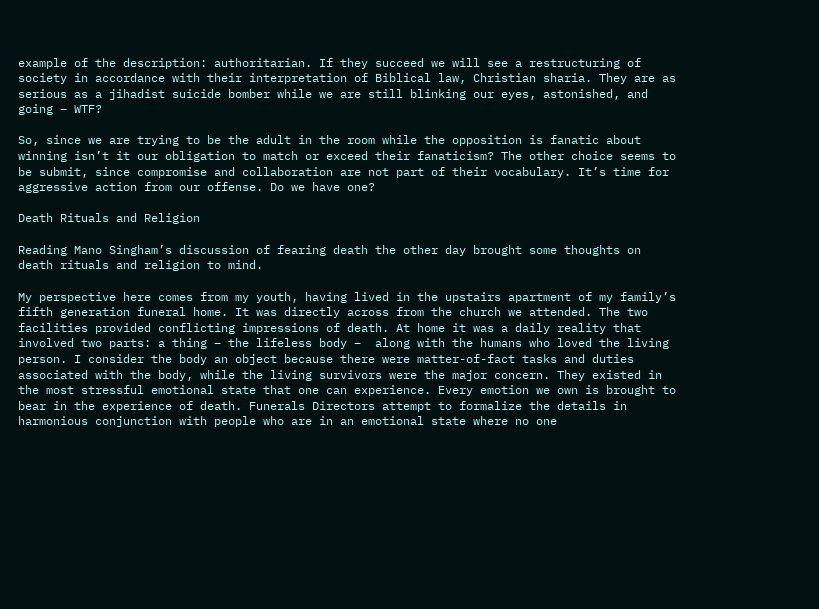example of the description: authoritarian. If they succeed we will see a restructuring of society in accordance with their interpretation of Biblical law, Christian sharia. They are as serious as a jihadist suicide bomber while we are still blinking our eyes, astonished, and going – WTF?

So, since we are trying to be the adult in the room while the opposition is fanatic about winning isn’t it our obligation to match or exceed their fanaticism? The other choice seems to be submit, since compromise and collaboration are not part of their vocabulary. It’s time for aggressive action from our offense. Do we have one?

Death Rituals and Religion

Reading Mano Singham’s discussion of fearing death the other day brought some thoughts on death rituals and religion to mind.

My perspective here comes from my youth, having lived in the upstairs apartment of my family’s fifth generation funeral home. It was directly across from the church we attended. The two facilities provided conflicting impressions of death. At home it was a daily reality that involved two parts: a thing – the lifeless body –  along with the humans who loved the living person. I consider the body an object because there were matter-of-fact tasks and duties associated with the body, while the living survivors were the major concern. They existed in the most stressful emotional state that one can experience. Every emotion we own is brought to bear in the experience of death. Funerals Directors attempt to formalize the details in harmonious conjunction with people who are in an emotional state where no one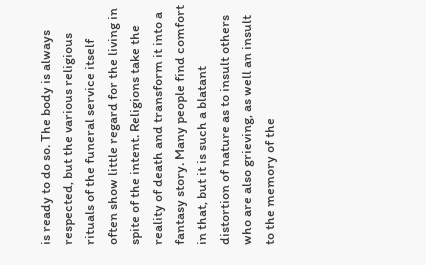is ready to do so. The body is always respected, but the various religious rituals of the funeral service itself often show little regard for the living in spite of the intent. Religions take the reality of death and transform it into a fantasy story. Many people find comfort in that, but it is such a blatant distortion of nature as to insult others who are also grieving, as well an insult to the memory of the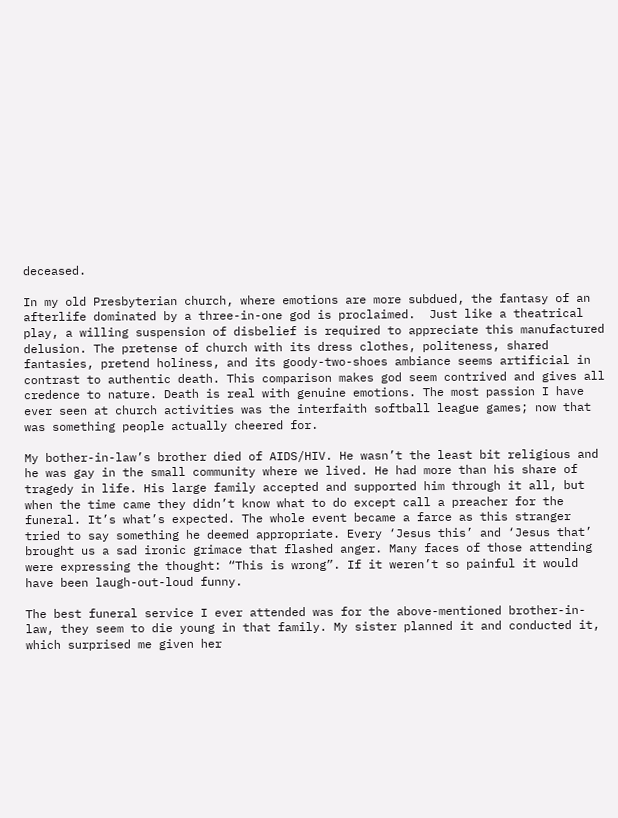deceased.

In my old Presbyterian church, where emotions are more subdued, the fantasy of an afterlife dominated by a three-in-one god is proclaimed.  Just like a theatrical play, a willing suspension of disbelief is required to appreciate this manufactured delusion. The pretense of church with its dress clothes, politeness, shared fantasies, pretend holiness, and its goody-two-shoes ambiance seems artificial in contrast to authentic death. This comparison makes god seem contrived and gives all credence to nature. Death is real with genuine emotions. The most passion I have ever seen at church activities was the interfaith softball league games; now that was something people actually cheered for.

My bother-in-law’s brother died of AIDS/HIV. He wasn’t the least bit religious and he was gay in the small community where we lived. He had more than his share of tragedy in life. His large family accepted and supported him through it all, but when the time came they didn’t know what to do except call a preacher for the funeral. It’s what’s expected. The whole event became a farce as this stranger tried to say something he deemed appropriate. Every ‘Jesus this’ and ‘Jesus that’ brought us a sad ironic grimace that flashed anger. Many faces of those attending were expressing the thought: “This is wrong”. If it weren’t so painful it would have been laugh-out-loud funny.

The best funeral service I ever attended was for the above-mentioned brother-in-law, they seem to die young in that family. My sister planned it and conducted it, which surprised me given her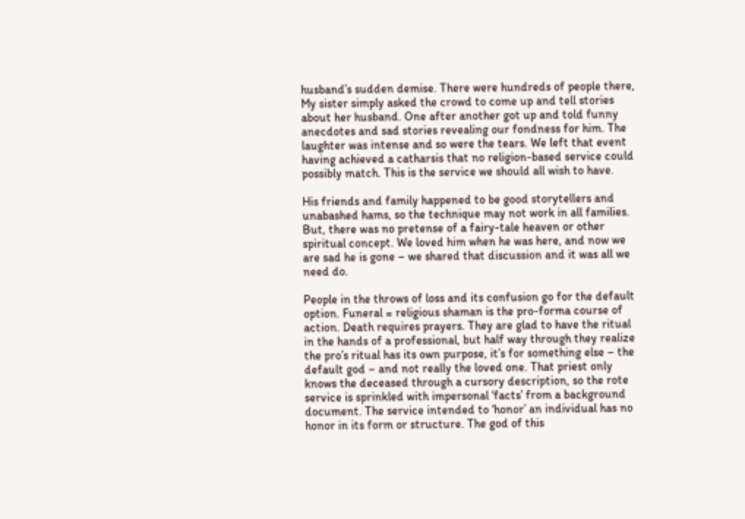husband’s sudden demise. There were hundreds of people there, My sister simply asked the crowd to come up and tell stories about her husband. One after another got up and told funny anecdotes and sad stories revealing our fondness for him. The laughter was intense and so were the tears. We left that event having achieved a catharsis that no religion-based service could possibly match. This is the service we should all wish to have.

His friends and family happened to be good storytellers and unabashed hams, so the technique may not work in all families. But, there was no pretense of a fairy-tale heaven or other spiritual concept. We loved him when he was here, and now we are sad he is gone – we shared that discussion and it was all we need do.

People in the throws of loss and its confusion go for the default option. Funeral = religious shaman is the pro-forma course of action. Death requires prayers. They are glad to have the ritual in the hands of a professional, but half way through they realize the pro’s ritual has its own purpose, it’s for something else – the default god – and not really the loved one. That priest only knows the deceased through a cursory description, so the rote service is sprinkled with impersonal ‘facts’ from a background document. The service intended to ‘honor’ an individual has no honor in its form or structure. The god of this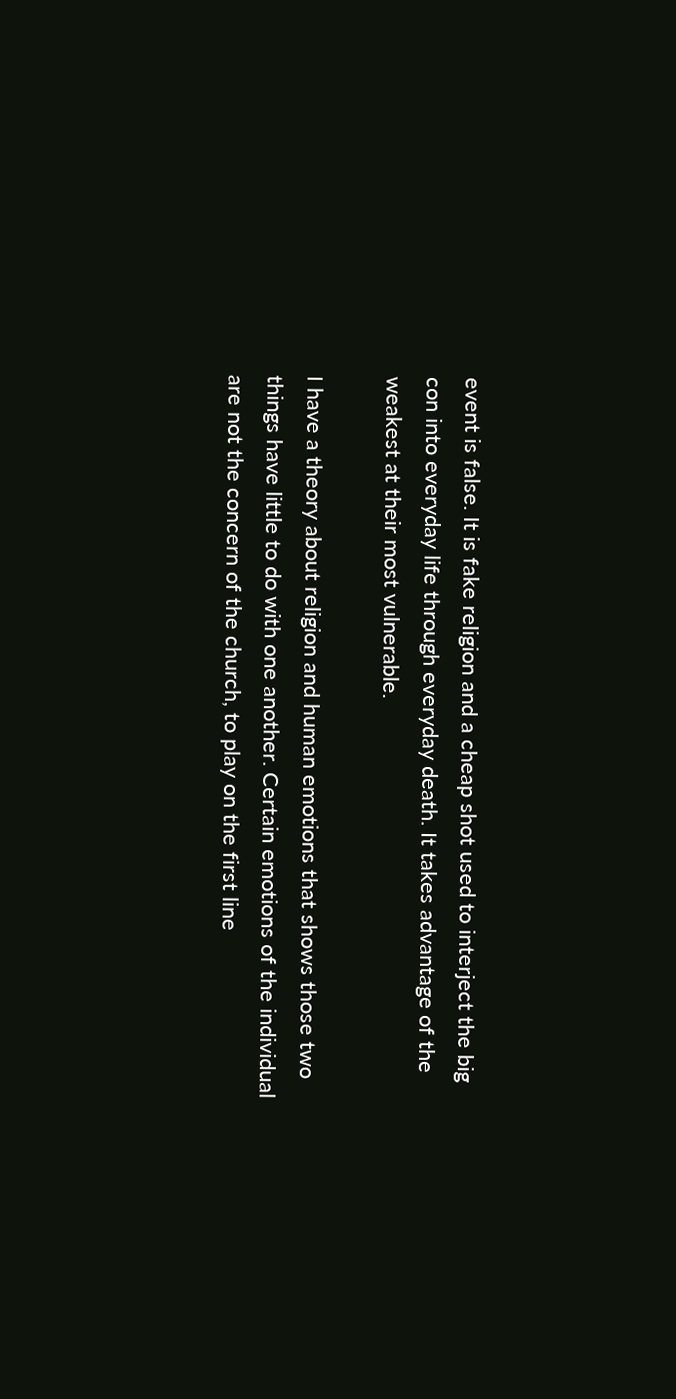event is false. It is fake religion and a cheap shot used to interject the big con into everyday life through everyday death. It takes advantage of the weakest at their most vulnerable.

I have a theory about religion and human emotions that shows those two things have little to do with one another. Certain emotions of the individual are not the concern of the church, to play on the first line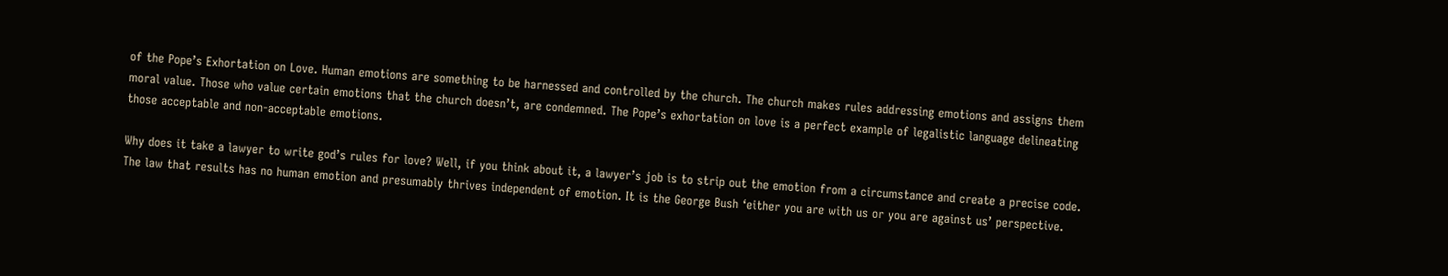of the Pope’s Exhortation on Love. Human emotions are something to be harnessed and controlled by the church. The church makes rules addressing emotions and assigns them moral value. Those who value certain emotions that the church doesn’t, are condemned. The Pope’s exhortation on love is a perfect example of legalistic language delineating those acceptable and non-acceptable emotions.

Why does it take a lawyer to write god’s rules for love? Well, if you think about it, a lawyer’s job is to strip out the emotion from a circumstance and create a precise code. The law that results has no human emotion and presumably thrives independent of emotion. It is the George Bush ‘either you are with us or you are against us’ perspective.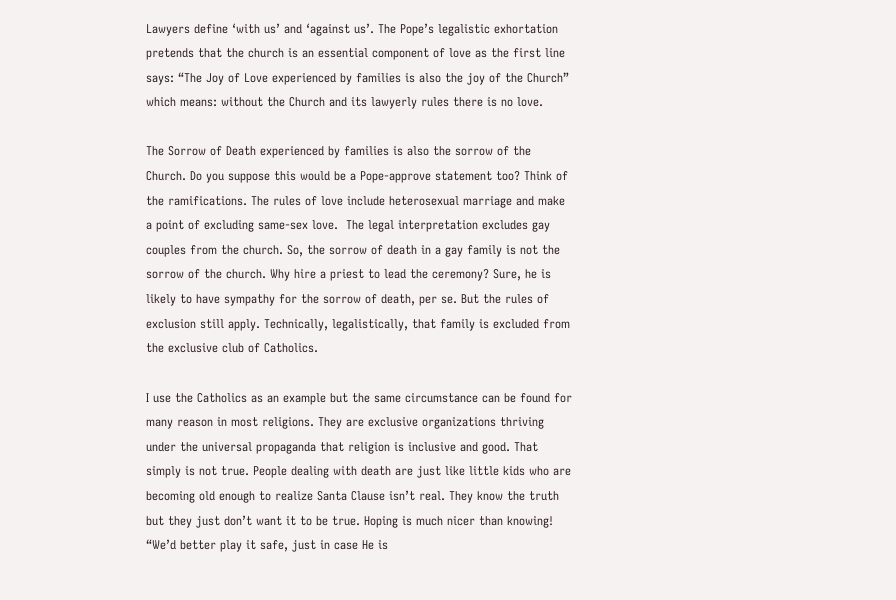Lawyers define ‘with us’ and ‘against us’. The Pope’s legalistic exhortation pretends that the church is an essential component of love as the first line says: “The Joy of Love experienced by families is also the joy of the Church” which means: without the Church and its lawyerly rules there is no love.

The Sorrow of Death experienced by families is also the sorrow of the Church. Do you suppose this would be a Pope-approve statement too? Think of the ramifications. The rules of love include heterosexual marriage and make a point of excluding same-sex love.  The legal interpretation excludes gay couples from the church. So, the sorrow of death in a gay family is not the sorrow of the church. Why hire a priest to lead the ceremony? Sure, he is likely to have sympathy for the sorrow of death, per se. But the rules of exclusion still apply. Technically, legalistically, that family is excluded from the exclusive club of Catholics.

I use the Catholics as an example but the same circumstance can be found for many reason in most religions. They are exclusive organizations thriving under the universal propaganda that religion is inclusive and good. That simply is not true. People dealing with death are just like little kids who are becoming old enough to realize Santa Clause isn’t real. They know the truth but they just don’t want it to be true. Hoping is much nicer than knowing! “We’d better play it safe, just in case He is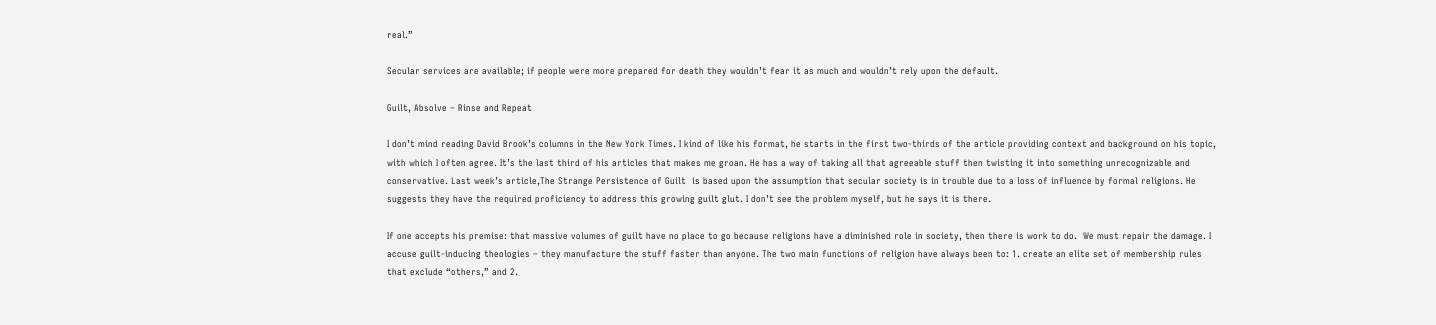real.”

Secular services are available; if people were more prepared for death they wouldn’t fear it as much and wouldn’t rely upon the default.

Guilt, Absolve – Rinse and Repeat

I don’t mind reading David Brook’s columns in the New York Times. I kind of like his format, he starts in the first two-thirds of the article providing context and background on his topic, with which I often agree. It’s the last third of his articles that makes me groan. He has a way of taking all that agreeable stuff then twisting it into something unrecognizable and conservative. Last week’s article,The Strange Persistence of Guilt  is based upon the assumption that secular society is in trouble due to a loss of influence by formal religions. He suggests they have the required proficiency to address this growing guilt glut. I don’t see the problem myself, but he says it is there.

If one accepts his premise: that massive volumes of guilt have no place to go because religions have a diminished role in society, then there is work to do.  We must repair the damage. I accuse guilt-inducing theologies – they manufacture the stuff faster than anyone. The two main functions of religion have always been to: 1. create an elite set of membership rules that exclude “others,” and 2.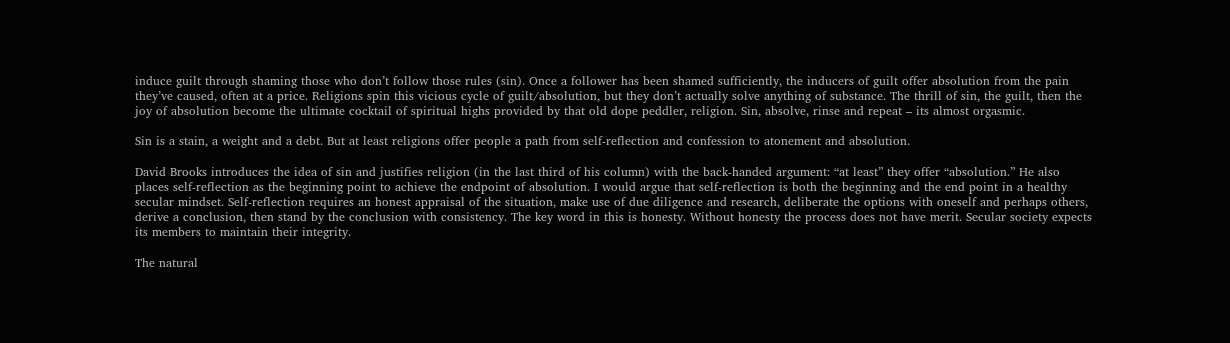induce guilt through shaming those who don’t follow those rules (sin). Once a follower has been shamed sufficiently, the inducers of guilt offer absolution from the pain they’ve caused, often at a price. Religions spin this vicious cycle of guilt/absolution, but they don’t actually solve anything of substance. The thrill of sin, the guilt, then the joy of absolution become the ultimate cocktail of spiritual highs provided by that old dope peddler, religion. Sin, absolve, rinse and repeat – its almost orgasmic.

Sin is a stain, a weight and a debt. But at least religions offer people a path from self-reflection and confession to atonement and absolution.

David Brooks introduces the idea of sin and justifies religion (in the last third of his column) with the back-handed argument: “at least” they offer “absolution.” He also places self-reflection as the beginning point to achieve the endpoint of absolution. I would argue that self-reflection is both the beginning and the end point in a healthy secular mindset. Self-reflection requires an honest appraisal of the situation, make use of due diligence and research, deliberate the options with oneself and perhaps others, derive a conclusion, then stand by the conclusion with consistency. The key word in this is honesty. Without honesty the process does not have merit. Secular society expects its members to maintain their integrity.

The natural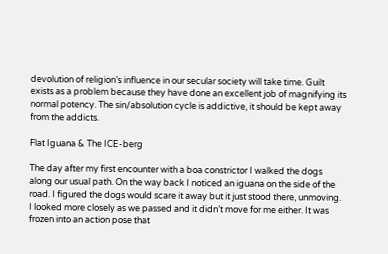devolution of religion’s influence in our secular society will take time. Guilt exists as a problem because they have done an excellent job of magnifying its normal potency. The sin/absolution cycle is addictive, it should be kept away from the addicts.

Flat Iguana & The ICE-berg

The day after my first encounter with a boa constrictor I walked the dogs along our usual path. On the way back I noticed an iguana on the side of the road. I figured the dogs would scare it away but it just stood there, unmoving. I looked more closely as we passed and it didn’t move for me either. It was frozen into an action pose that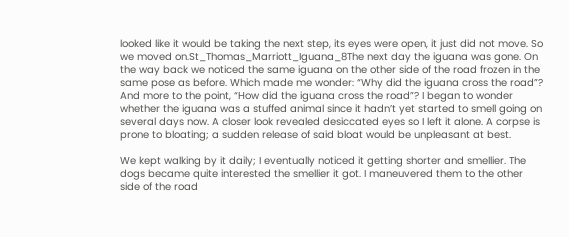looked like it would be taking the next step, its eyes were open, it just did not move. So we moved on.St_Thomas_Marriott_Iguana_8The next day the iguana was gone. On the way back we noticed the same iguana on the other side of the road frozen in the same pose as before. Which made me wonder: “Why did the iguana cross the road”? And more to the point, “How did the iguana cross the road”? I began to wonder whether the iguana was a stuffed animal since it hadn’t yet started to smell going on several days now. A closer look revealed desiccated eyes so I left it alone. A corpse is prone to bloating; a sudden release of said bloat would be unpleasant at best.

We kept walking by it daily; I eventually noticed it getting shorter and smellier. The dogs became quite interested the smellier it got. I maneuvered them to the other side of the road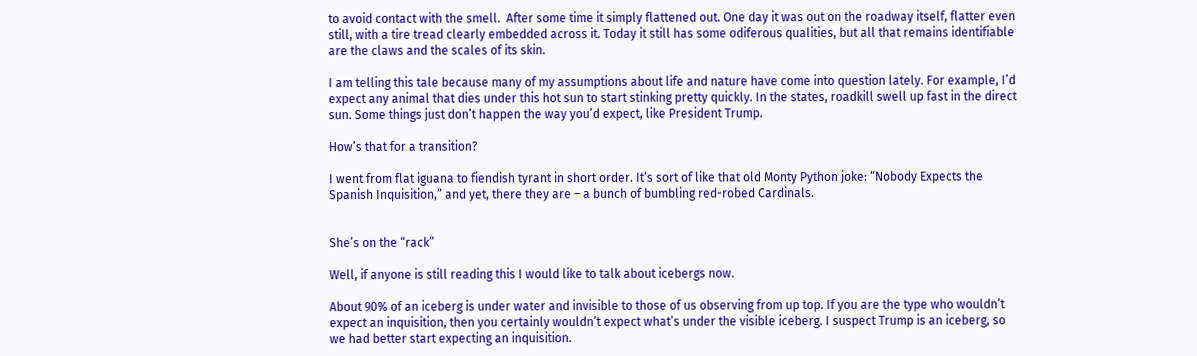to avoid contact with the smell.  After some time it simply flattened out. One day it was out on the roadway itself, flatter even still, with a tire tread clearly embedded across it. Today it still has some odiferous qualities, but all that remains identifiable are the claws and the scales of its skin.

I am telling this tale because many of my assumptions about life and nature have come into question lately. For example, I’d expect any animal that dies under this hot sun to start stinking pretty quickly. In the states, roadkill swell up fast in the direct sun. Some things just don’t happen the way you’d expect, like President Trump.

How’s that for a transition?

I went from flat iguana to fiendish tyrant in short order. It’s sort of like that old Monty Python joke: “Nobody Expects the Spanish Inquisition,” and yet, there they are – a bunch of bumbling red-robed Cardinals.


She’s on the “rack”

Well, if anyone is still reading this I would like to talk about icebergs now.

About 90% of an iceberg is under water and invisible to those of us observing from up top. If you are the type who wouldn’t expect an inquisition, then you certainly wouldn’t expect what’s under the visible iceberg. I suspect Trump is an iceberg, so we had better start expecting an inquisition.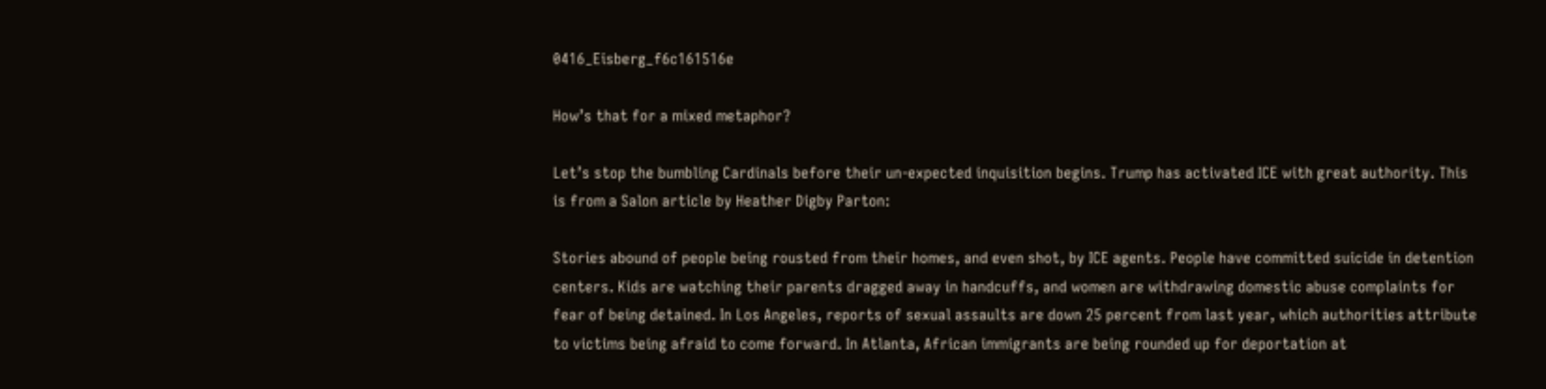0416_Eisberg_f6c161516e

How’s that for a mixed metaphor?

Let’s stop the bumbling Cardinals before their un-expected inquisition begins. Trump has activated ICE with great authority. This is from a Salon article by Heather Digby Parton:

Stories abound of people being rousted from their homes, and even shot, by ICE agents. People have committed suicide in detention centers. Kids are watching their parents dragged away in handcuffs, and women are withdrawing domestic abuse complaints for fear of being detained. In Los Angeles, reports of sexual assaults are down 25 percent from last year, which authorities attribute to victims being afraid to come forward. In Atlanta, African immigrants are being rounded up for deportation at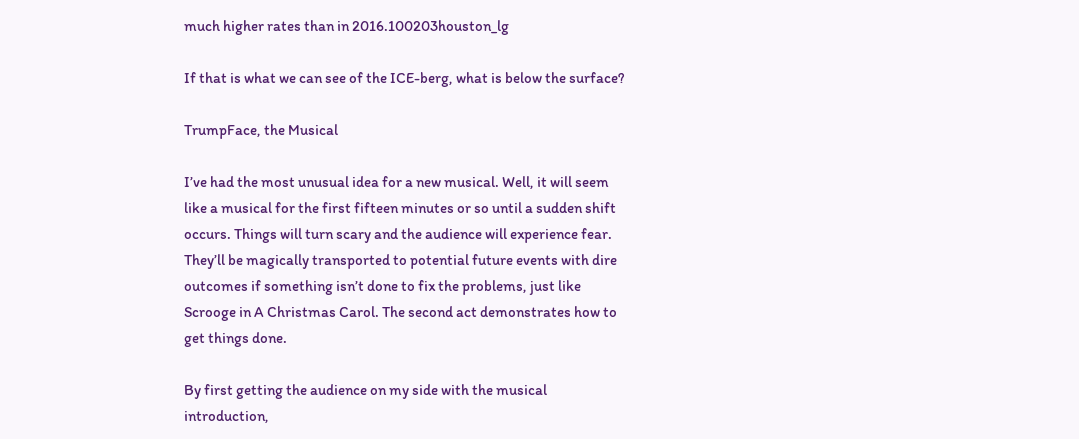much higher rates than in 2016.100203houston_lg

If that is what we can see of the ICE-berg, what is below the surface?

TrumpFace, the Musical

I’ve had the most unusual idea for a new musical. Well, it will seem like a musical for the first fifteen minutes or so until a sudden shift occurs. Things will turn scary and the audience will experience fear. They’ll be magically transported to potential future events with dire outcomes if something isn’t done to fix the problems, just like Scrooge in A Christmas Carol. The second act demonstrates how to get things done.

By first getting the audience on my side with the musical introduction,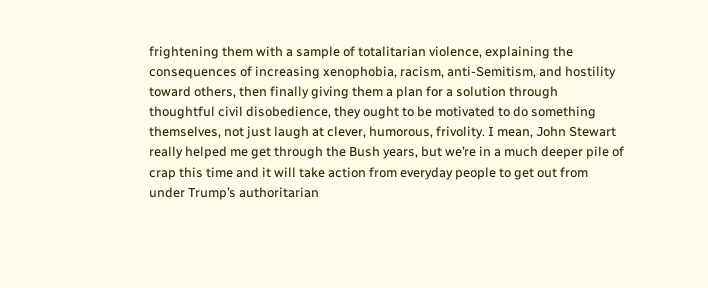frightening them with a sample of totalitarian violence, explaining the consequences of increasing xenophobia, racism, anti-Semitism, and hostility toward others, then finally giving them a plan for a solution through thoughtful civil disobedience, they ought to be motivated to do something themselves, not just laugh at clever, humorous, frivolity. I mean, John Stewart really helped me get through the Bush years, but we’re in a much deeper pile of crap this time and it will take action from everyday people to get out from under Trump’s authoritarian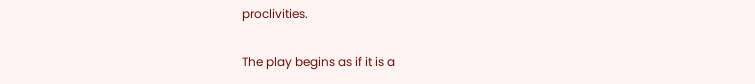proclivities.

The play begins as if it is a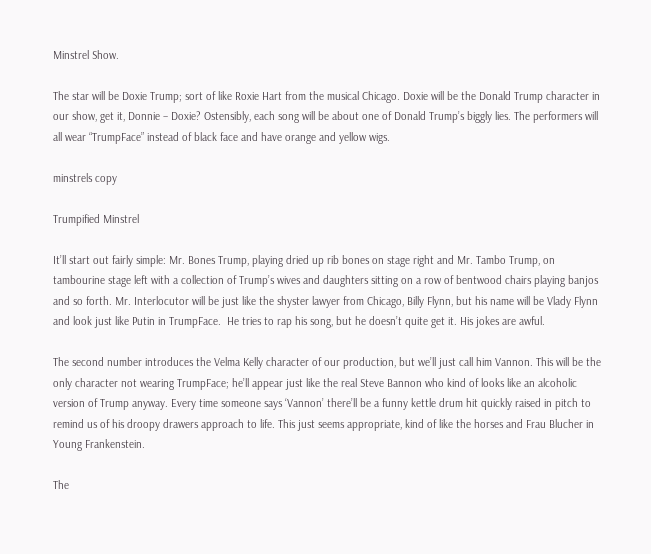Minstrel Show.

The star will be Doxie Trump; sort of like Roxie Hart from the musical Chicago. Doxie will be the Donald Trump character in our show, get it, Donnie – Doxie? Ostensibly, each song will be about one of Donald Trump’s biggly lies. The performers will all wear “TrumpFace” instead of black face and have orange and yellow wigs.

minstrels copy

Trumpified Minstrel

It’ll start out fairly simple: Mr. Bones Trump, playing dried up rib bones on stage right and Mr. Tambo Trump, on tambourine stage left with a collection of Trump’s wives and daughters sitting on a row of bentwood chairs playing banjos and so forth. Mr. Interlocutor will be just like the shyster lawyer from Chicago, Billy Flynn, but his name will be Vlady Flynn and look just like Putin in TrumpFace.  He tries to rap his song, but he doesn’t quite get it. His jokes are awful.

The second number introduces the Velma Kelly character of our production, but we’ll just call him Vannon. This will be the only character not wearing TrumpFace; he’ll appear just like the real Steve Bannon who kind of looks like an alcoholic version of Trump anyway. Every time someone says ‘Vannon’ there’ll be a funny kettle drum hit quickly raised in pitch to remind us of his droopy drawers approach to life. This just seems appropriate, kind of like the horses and Frau Blucher in Young Frankenstein.

The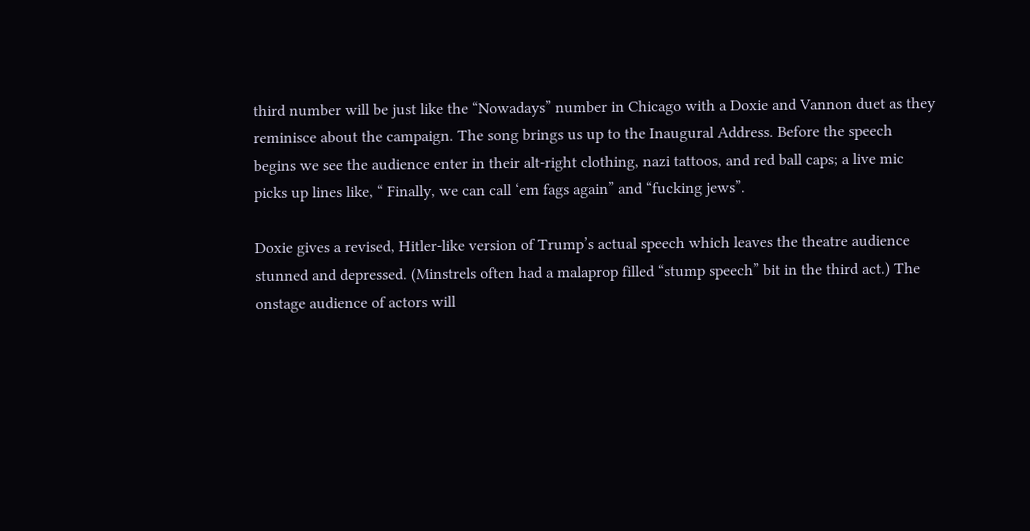third number will be just like the “Nowadays” number in Chicago with a Doxie and Vannon duet as they reminisce about the campaign. The song brings us up to the Inaugural Address. Before the speech begins we see the audience enter in their alt-right clothing, nazi tattoos, and red ball caps; a live mic picks up lines like, “ Finally, we can call ‘em fags again” and “fucking jews”.

Doxie gives a revised, Hitler-like version of Trump’s actual speech which leaves the theatre audience stunned and depressed. (Minstrels often had a malaprop filled “stump speech” bit in the third act.) The onstage audience of actors will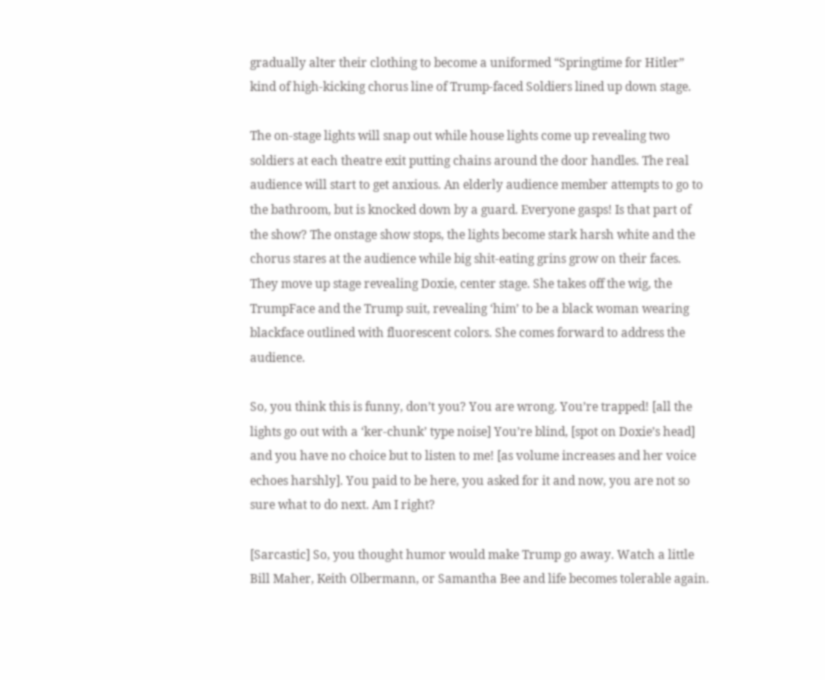gradually alter their clothing to become a uniformed “Springtime for Hitler” kind of high-kicking chorus line of Trump-faced Soldiers lined up down stage.

The on-stage lights will snap out while house lights come up revealing two soldiers at each theatre exit putting chains around the door handles. The real audience will start to get anxious. An elderly audience member attempts to go to the bathroom, but is knocked down by a guard. Everyone gasps! Is that part of the show? The onstage show stops, the lights become stark harsh white and the chorus stares at the audience while big shit-eating grins grow on their faces. They move up stage revealing Doxie, center stage. She takes off the wig, the TrumpFace and the Trump suit, revealing ‘him’ to be a black woman wearing blackface outlined with fluorescent colors. She comes forward to address the audience.

So, you think this is funny, don’t you? You are wrong. You’re trapped! [all the lights go out with a ‘ker-chunk’ type noise] You’re blind, [spot on Doxie’s head] and you have no choice but to listen to me! [as volume increases and her voice echoes harshly]. You paid to be here, you asked for it and now, you are not so sure what to do next. Am I right?

[Sarcastic] So, you thought humor would make Trump go away. Watch a little Bill Maher, Keith Olbermann, or Samantha Bee and life becomes tolerable again.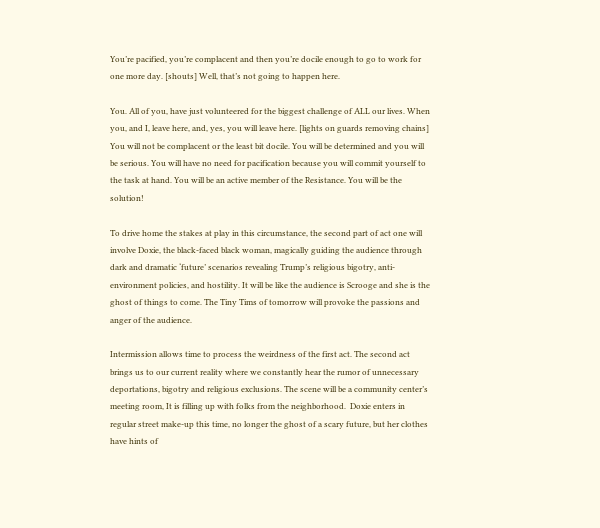You’re pacified, you’re complacent and then you’re docile enough to go to work for one more day. [shouts] Well, that’s not going to happen here.

You. All of you, have just volunteered for the biggest challenge of ALL our lives. When you, and I, leave here, and, yes, you will leave here. [lights on guards removing chains] You will not be complacent or the least bit docile. You will be determined and you will be serious. You will have no need for pacification because you will commit yourself to the task at hand. You will be an active member of the Resistance. You will be the solution!

To drive home the stakes at play in this circumstance, the second part of act one will involve Doxie, the black-faced black woman, magically guiding the audience through dark and dramatic ‘future’ scenarios revealing Trump’s religious bigotry, anti-environment policies, and hostility. It will be like the audience is Scrooge and she is the ghost of things to come. The Tiny Tims of tomorrow will provoke the passions and anger of the audience.

Intermission allows time to process the weirdness of the first act. The second act brings us to our current reality where we constantly hear the rumor of unnecessary deportations, bigotry and religious exclusions. The scene will be a community center’s meeting room, It is filling up with folks from the neighborhood.  Doxie enters in regular street make-up this time, no longer the ghost of a scary future, but her clothes have hints of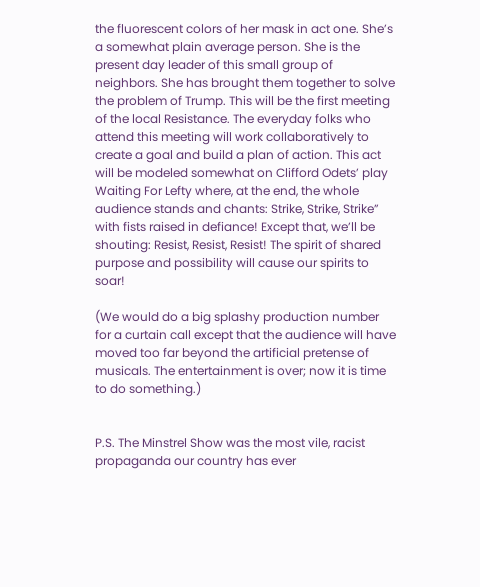the fluorescent colors of her mask in act one. She’s a somewhat plain average person. She is the present day leader of this small group of neighbors. She has brought them together to solve the problem of Trump. This will be the first meeting of the local Resistance. The everyday folks who attend this meeting will work collaboratively to create a goal and build a plan of action. This act will be modeled somewhat on Clifford Odets’ play Waiting For Lefty where, at the end, the whole audience stands and chants: Strike, Strike, Strike” with fists raised in defiance! Except that, we’ll be shouting: Resist, Resist, Resist! The spirit of shared purpose and possibility will cause our spirits to soar!

(We would do a big splashy production number for a curtain call except that the audience will have moved too far beyond the artificial pretense of musicals. The entertainment is over; now it is time to do something.)


P.S. The Minstrel Show was the most vile, racist propaganda our country has ever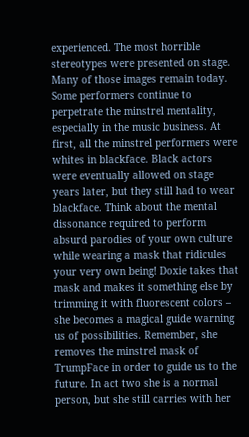experienced. The most horrible stereotypes were presented on stage. Many of those images remain today. Some performers continue to perpetrate the minstrel mentality, especially in the music business. At first, all the minstrel performers were whites in blackface. Black actors were eventually allowed on stage years later, but they still had to wear blackface. Think about the mental dissonance required to perform absurd parodies of your own culture while wearing a mask that ridicules your very own being! Doxie takes that mask and makes it something else by trimming it with fluorescent colors – she becomes a magical guide warning us of possibilities. Remember, she removes the minstrel mask of TrumpFace in order to guide us to the future. In act two she is a normal person, but she still carries with her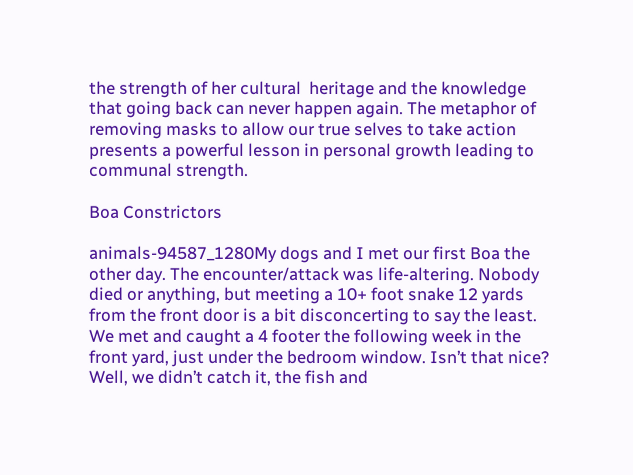the strength of her cultural  heritage and the knowledge that going back can never happen again. The metaphor of removing masks to allow our true selves to take action presents a powerful lesson in personal growth leading to communal strength.

Boa Constrictors

animals-94587_1280My dogs and I met our first Boa the other day. The encounter/attack was life-altering. Nobody died or anything, but meeting a 10+ foot snake 12 yards from the front door is a bit disconcerting to say the least. We met and caught a 4 footer the following week in the front yard, just under the bedroom window. Isn’t that nice? Well, we didn’t catch it, the fish and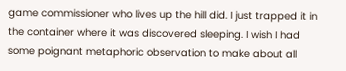game commissioner who lives up the hill did. I just trapped it in the container where it was discovered sleeping. I wish I had some poignant metaphoric observation to make about all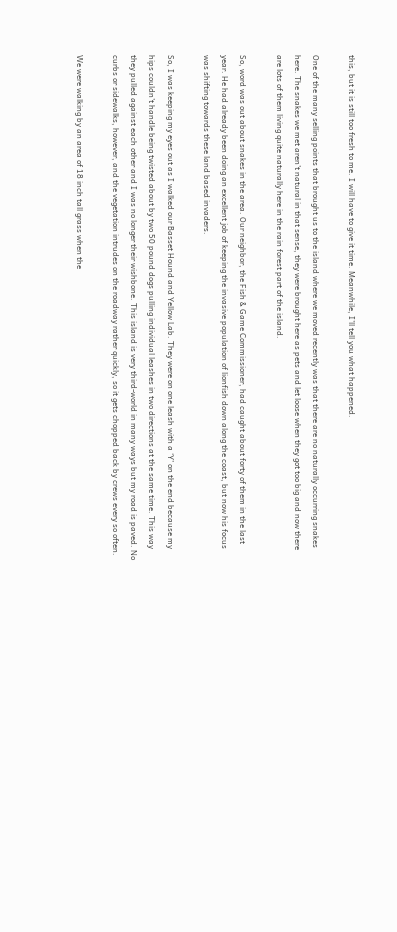this, but it is still too fresh to me. I will have to give it time. Meanwhile, I’ll tell you what happened.

One of the many selling points that brought us to the island where we moved recently was that there are no naturally occurring snakes here. The snakes we met aren’t natural in that sense, they were brought here as pets and let loose when they got too big and now there are lots of them living quite naturally here in the rain forest part of the island.

So, word was out about snakes in the area. Our neighbor, the Fish & Game Commissioner, had caught about forty of them in the last year. He had already been doing an excellent job of keeping the invasive population of lionfish down along the coast, but now his focus was shifting towards these land based invaders.

So, I was keeping my eyes out as I walked our Basset Hound and Yellow Lab. They were on one leash with a ‘Y’ on the end because my hips couldn’t handle being twisted about by two 50 pound dogs pulling individual leashes in two directions at the same time. This way they pulled against each other and I was no longer their wishbone. This island is very third-world in many ways but my road is paved. No curbs or sidewalks, however, and the vegetation intrudes on the roadway rather quickly, so it gets chopped back by crews every so often.

We were walking by an area of 18 inch tall grass when the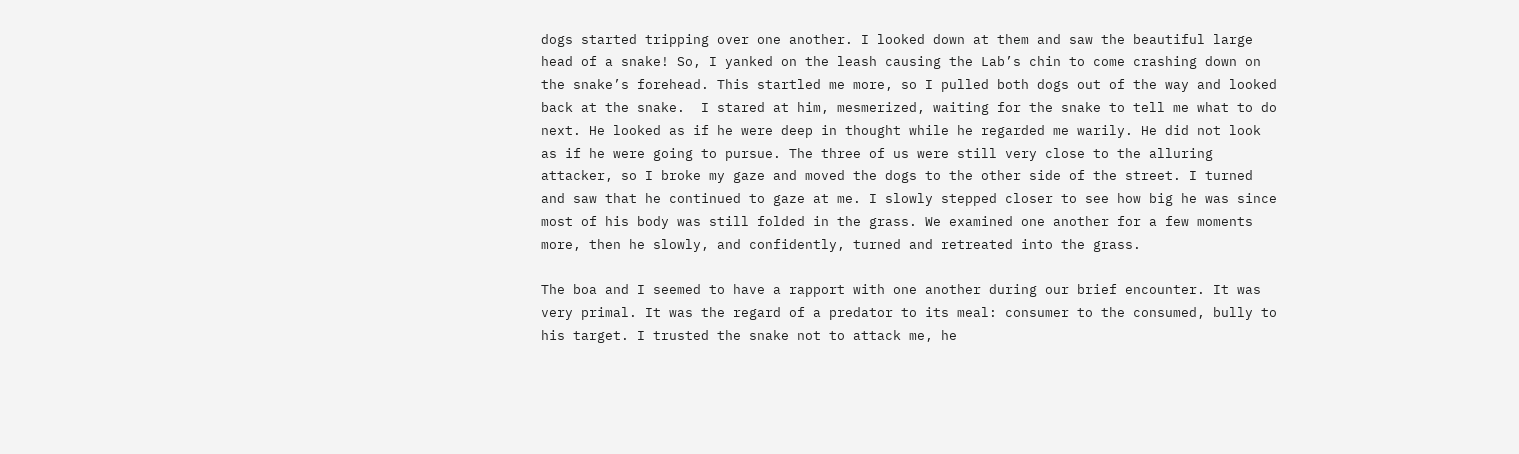dogs started tripping over one another. I looked down at them and saw the beautiful large head of a snake! So, I yanked on the leash causing the Lab’s chin to come crashing down on the snake’s forehead. This startled me more, so I pulled both dogs out of the way and looked back at the snake.  I stared at him, mesmerized, waiting for the snake to tell me what to do next. He looked as if he were deep in thought while he regarded me warily. He did not look as if he were going to pursue. The three of us were still very close to the alluring attacker, so I broke my gaze and moved the dogs to the other side of the street. I turned and saw that he continued to gaze at me. I slowly stepped closer to see how big he was since most of his body was still folded in the grass. We examined one another for a few moments more, then he slowly, and confidently, turned and retreated into the grass.

The boa and I seemed to have a rapport with one another during our brief encounter. It was very primal. It was the regard of a predator to its meal: consumer to the consumed, bully to his target. I trusted the snake not to attack me, he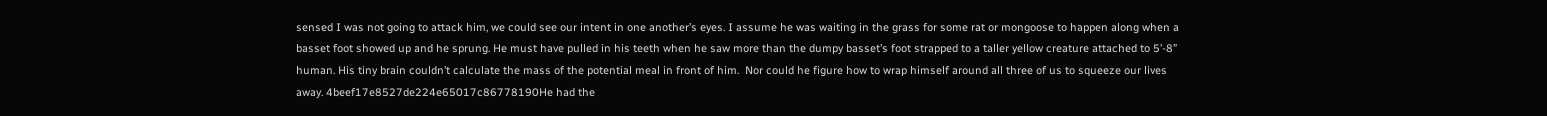sensed I was not going to attack him, we could see our intent in one another’s eyes. I assume he was waiting in the grass for some rat or mongoose to happen along when a basset foot showed up and he sprung. He must have pulled in his teeth when he saw more than the dumpy basset’s foot strapped to a taller yellow creature attached to 5’-8” human. His tiny brain couldn’t calculate the mass of the potential meal in front of him.  Nor could he figure how to wrap himself around all three of us to squeeze our lives away. 4beef17e8527de224e65017c86778190He had the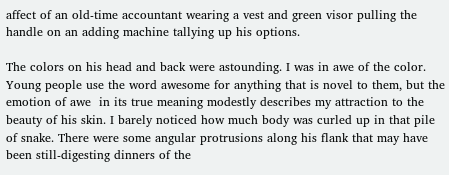affect of an old-time accountant wearing a vest and green visor pulling the handle on an adding machine tallying up his options.

The colors on his head and back were astounding. I was in awe of the color. Young people use the word awesome for anything that is novel to them, but the emotion of awe  in its true meaning modestly describes my attraction to the beauty of his skin. I barely noticed how much body was curled up in that pile of snake. There were some angular protrusions along his flank that may have been still-digesting dinners of the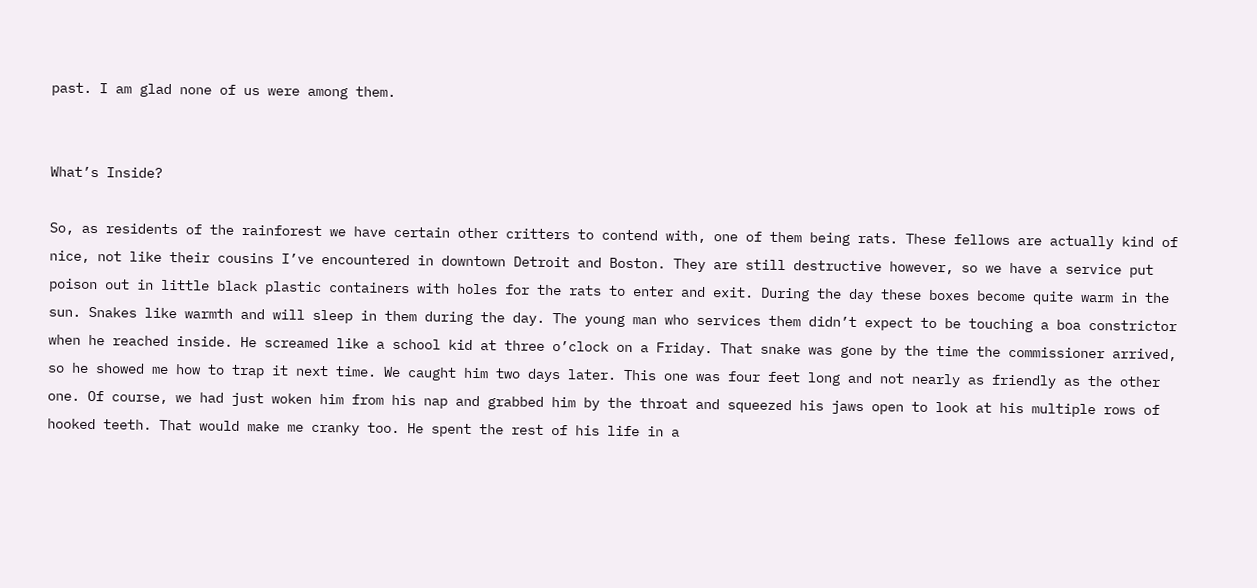past. I am glad none of us were among them.


What’s Inside?

So, as residents of the rainforest we have certain other critters to contend with, one of them being rats. These fellows are actually kind of nice, not like their cousins I’ve encountered in downtown Detroit and Boston. They are still destructive however, so we have a service put poison out in little black plastic containers with holes for the rats to enter and exit. During the day these boxes become quite warm in the sun. Snakes like warmth and will sleep in them during the day. The young man who services them didn’t expect to be touching a boa constrictor when he reached inside. He screamed like a school kid at three o’clock on a Friday. That snake was gone by the time the commissioner arrived, so he showed me how to trap it next time. We caught him two days later. This one was four feet long and not nearly as friendly as the other one. Of course, we had just woken him from his nap and grabbed him by the throat and squeezed his jaws open to look at his multiple rows of hooked teeth. That would make me cranky too. He spent the rest of his life in a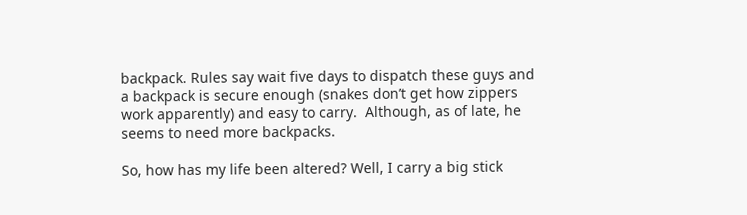backpack. Rules say wait five days to dispatch these guys and a backpack is secure enough (snakes don’t get how zippers work apparently) and easy to carry.  Although, as of late, he seems to need more backpacks.

So, how has my life been altered? Well, I carry a big stick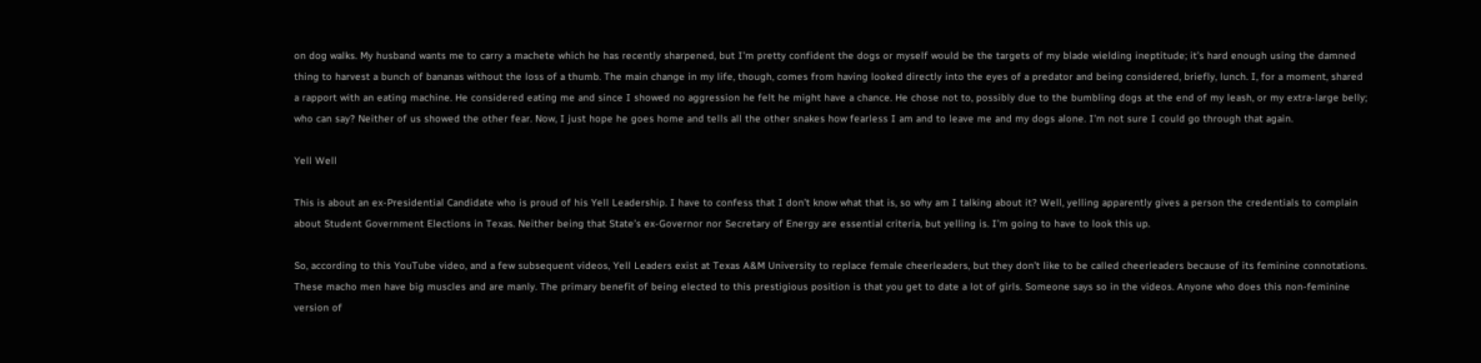on dog walks. My husband wants me to carry a machete which he has recently sharpened, but I’m pretty confident the dogs or myself would be the targets of my blade wielding ineptitude; it’s hard enough using the damned thing to harvest a bunch of bananas without the loss of a thumb. The main change in my life, though, comes from having looked directly into the eyes of a predator and being considered, briefly, lunch. I, for a moment, shared a rapport with an eating machine. He considered eating me and since I showed no aggression he felt he might have a chance. He chose not to, possibly due to the bumbling dogs at the end of my leash, or my extra-large belly; who can say? Neither of us showed the other fear. Now, I just hope he goes home and tells all the other snakes how fearless I am and to leave me and my dogs alone. I’m not sure I could go through that again.

Yell Well

This is about an ex-Presidential Candidate who is proud of his Yell Leadership. I have to confess that I don’t know what that is, so why am I talking about it? Well, yelling apparently gives a person the credentials to complain about Student Government Elections in Texas. Neither being that State’s ex-Governor nor Secretary of Energy are essential criteria, but yelling is. I’m going to have to look this up.

So, according to this YouTube video, and a few subsequent videos, Yell Leaders exist at Texas A&M University to replace female cheerleaders, but they don’t like to be called cheerleaders because of its feminine connotations. These macho men have big muscles and are manly. The primary benefit of being elected to this prestigious position is that you get to date a lot of girls. Someone says so in the videos. Anyone who does this non-feminine version of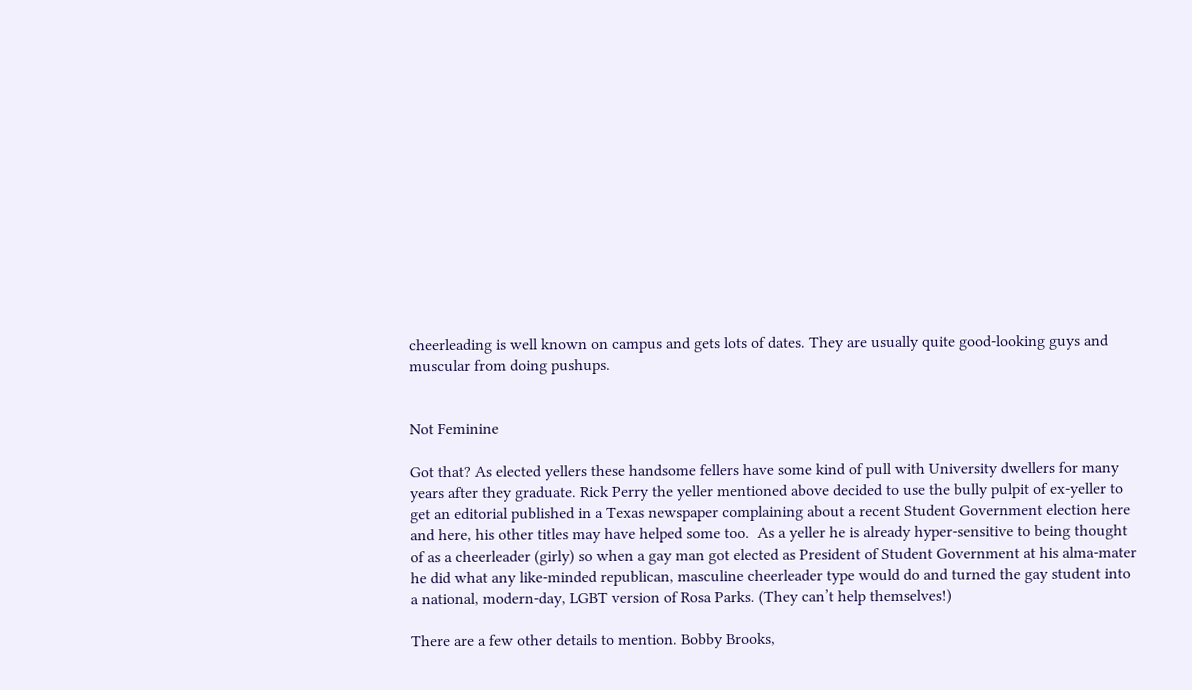cheerleading is well known on campus and gets lots of dates. They are usually quite good-looking guys and muscular from doing pushups.


Not Feminine

Got that? As elected yellers these handsome fellers have some kind of pull with University dwellers for many years after they graduate. Rick Perry the yeller mentioned above decided to use the bully pulpit of ex-yeller to get an editorial published in a Texas newspaper complaining about a recent Student Government election here and here, his other titles may have helped some too.  As a yeller he is already hyper-sensitive to being thought of as a cheerleader (girly) so when a gay man got elected as President of Student Government at his alma-mater he did what any like-minded republican, masculine cheerleader type would do and turned the gay student into a national, modern-day, LGBT version of Rosa Parks. (They can’t help themselves!)

There are a few other details to mention. Bobby Brooks,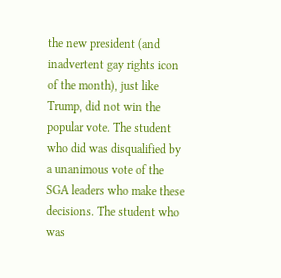the new president (and inadvertent gay rights icon of the month), just like Trump, did not win the popular vote. The student who did was disqualified by a unanimous vote of the SGA leaders who make these decisions. The student who was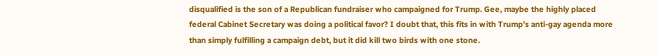disqualified is the son of a Republican fundraiser who campaigned for Trump. Gee, maybe the highly placed federal Cabinet Secretary was doing a political favor? I doubt that, this fits in with Trump’s anti-gay agenda more than simply fulfilling a campaign debt, but it did kill two birds with one stone.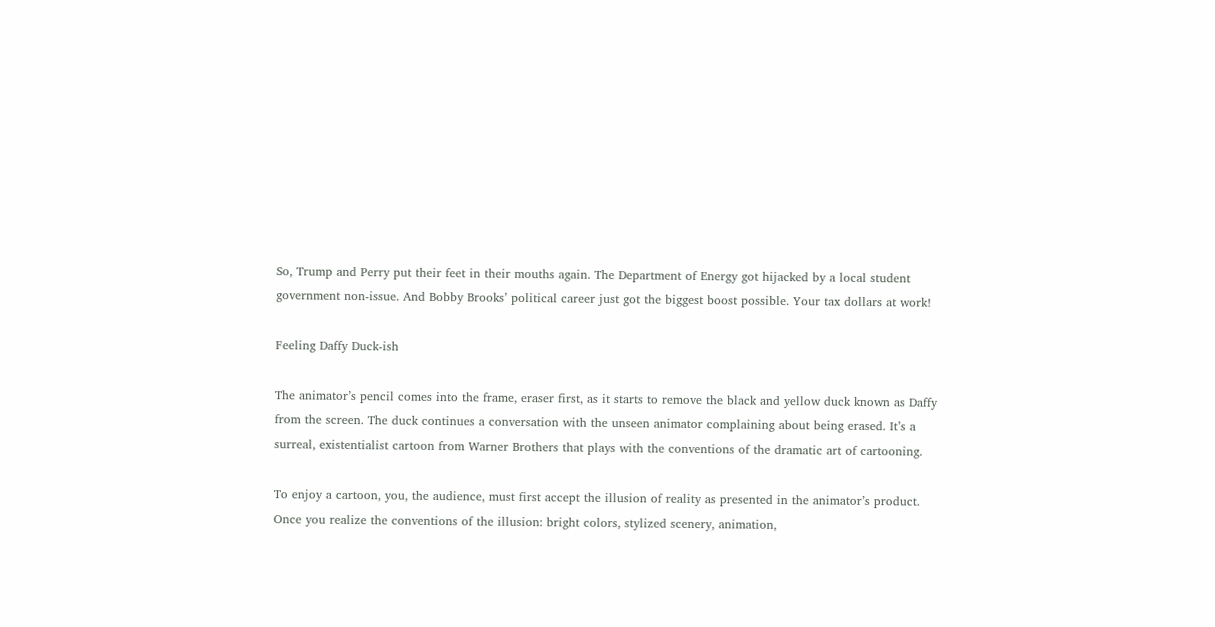So, Trump and Perry put their feet in their mouths again. The Department of Energy got hijacked by a local student government non-issue. And Bobby Brooks’ political career just got the biggest boost possible. Your tax dollars at work!

Feeling Daffy Duck-ish

The animator’s pencil comes into the frame, eraser first, as it starts to remove the black and yellow duck known as Daffy from the screen. The duck continues a conversation with the unseen animator complaining about being erased. It’s a surreal, existentialist cartoon from Warner Brothers that plays with the conventions of the dramatic art of cartooning.

To enjoy a cartoon, you, the audience, must first accept the illusion of reality as presented in the animator’s product. Once you realize the conventions of the illusion: bright colors, stylized scenery, animation,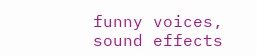funny voices, sound effects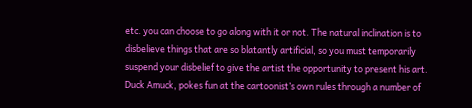etc. you can choose to go along with it or not. The natural inclination is to disbelieve things that are so blatantly artificial, so you must temporarily suspend your disbelief to give the artist the opportunity to present his art. Duck Amuck, pokes fun at the cartoonist’s own rules through a number of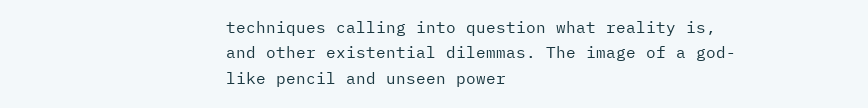techniques calling into question what reality is, and other existential dilemmas. The image of a god-like pencil and unseen power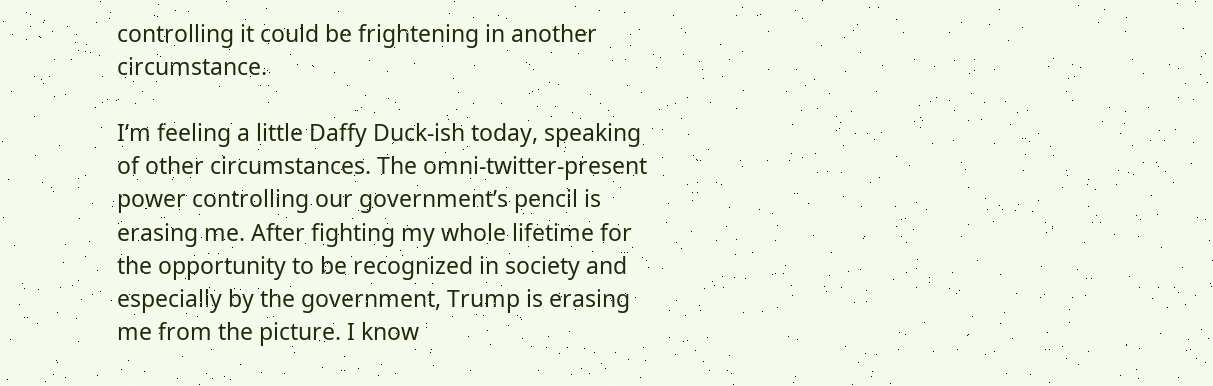controlling it could be frightening in another circumstance.

I’m feeling a little Daffy Duck-ish today, speaking of other circumstances. The omni-twitter-present power controlling our government’s pencil is erasing me. After fighting my whole lifetime for the opportunity to be recognized in society and especially by the government, Trump is erasing me from the picture. I know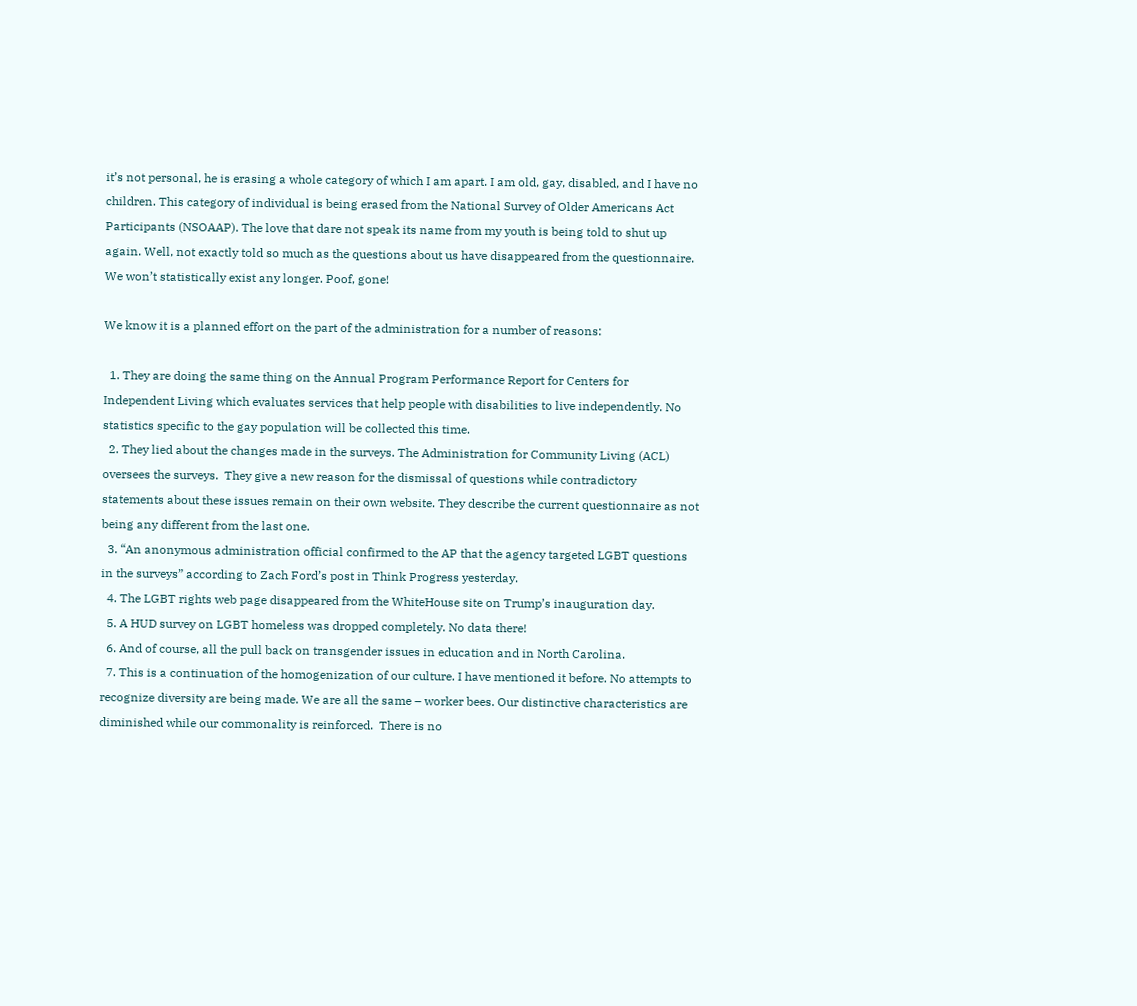it’s not personal, he is erasing a whole category of which I am apart. I am old, gay, disabled, and I have no children. This category of individual is being erased from the National Survey of Older Americans Act Participants (NSOAAP). The love that dare not speak its name from my youth is being told to shut up again. Well, not exactly told so much as the questions about us have disappeared from the questionnaire. We won’t statistically exist any longer. Poof, gone!

We know it is a planned effort on the part of the administration for a number of reasons:

  1. They are doing the same thing on the Annual Program Performance Report for Centers for Independent Living which evaluates services that help people with disabilities to live independently. No statistics specific to the gay population will be collected this time.
  2. They lied about the changes made in the surveys. The Administration for Community Living (ACL) oversees the surveys.  They give a new reason for the dismissal of questions while contradictory statements about these issues remain on their own website. They describe the current questionnaire as not being any different from the last one.
  3. “An anonymous administration official confirmed to the AP that the agency targeted LGBT questions in the surveys” according to Zach Ford’s post in Think Progress yesterday.
  4. The LGBT rights web page disappeared from the WhiteHouse site on Trump’s inauguration day.
  5. A HUD survey on LGBT homeless was dropped completely. No data there!
  6. And of course, all the pull back on transgender issues in education and in North Carolina.
  7. This is a continuation of the homogenization of our culture. I have mentioned it before. No attempts to recognize diversity are being made. We are all the same – worker bees. Our distinctive characteristics are diminished while our commonality is reinforced.  There is no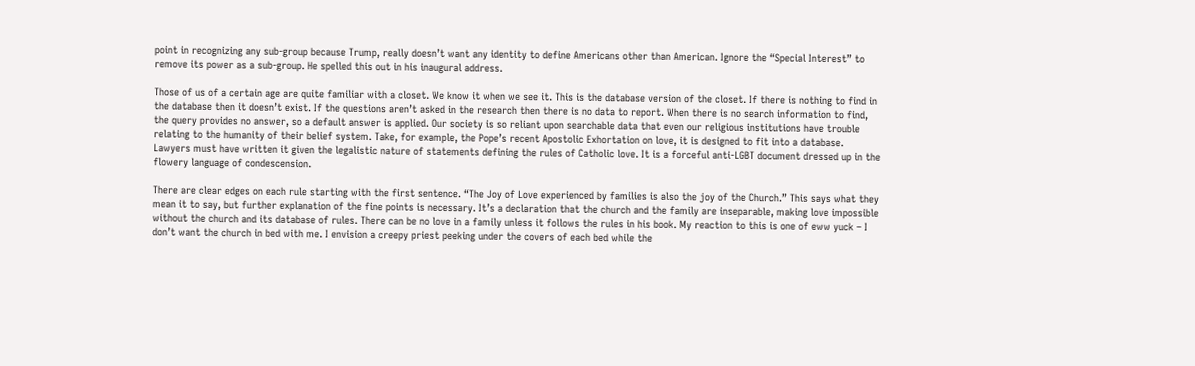point in recognizing any sub-group because Trump, really doesn’t want any identity to define Americans other than American. Ignore the “Special Interest” to remove its power as a sub-group. He spelled this out in his inaugural address.

Those of us of a certain age are quite familiar with a closet. We know it when we see it. This is the database version of the closet. If there is nothing to find in the database then it doesn’t exist. If the questions aren’t asked in the research then there is no data to report. When there is no search information to find, the query provides no answer, so a default answer is applied. Our society is so reliant upon searchable data that even our religious institutions have trouble relating to the humanity of their belief system. Take, for example, the Pope’s recent Apostolic Exhortation on love, it is designed to fit into a database. Lawyers must have written it given the legalistic nature of statements defining the rules of Catholic love. It is a forceful anti-LGBT document dressed up in the flowery language of condescension.

There are clear edges on each rule starting with the first sentence. “The Joy of Love experienced by families is also the joy of the Church.” This says what they mean it to say, but further explanation of the fine points is necessary. It’s a declaration that the church and the family are inseparable, making love impossible without the church and its database of rules. There can be no love in a family unless it follows the rules in his book. My reaction to this is one of eww yuck – I don’t want the church in bed with me. I envision a creepy priest peeking under the covers of each bed while the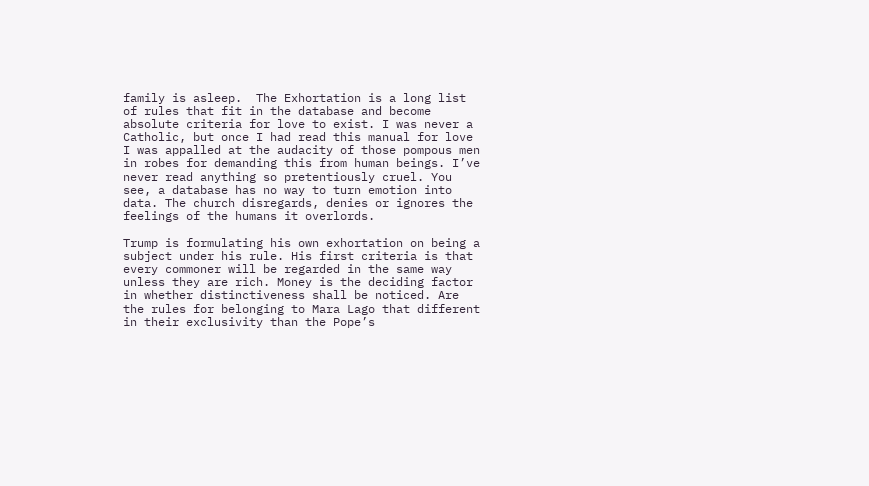family is asleep.  The Exhortation is a long list of rules that fit in the database and become absolute criteria for love to exist. I was never a Catholic, but once I had read this manual for love I was appalled at the audacity of those pompous men in robes for demanding this from human beings. I’ve never read anything so pretentiously cruel. You see, a database has no way to turn emotion into data. The church disregards, denies or ignores the feelings of the humans it overlords.

Trump is formulating his own exhortation on being a subject under his rule. His first criteria is that every commoner will be regarded in the same way unless they are rich. Money is the deciding factor in whether distinctiveness shall be noticed. Are the rules for belonging to Mara Lago that different in their exclusivity than the Pope’s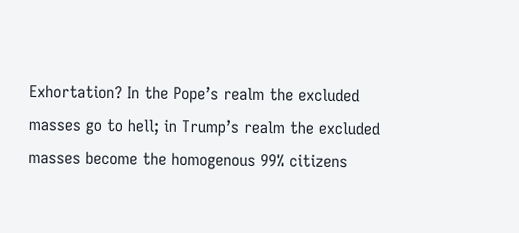Exhortation? In the Pope’s realm the excluded masses go to hell; in Trump’s realm the excluded masses become the homogenous 99% citizens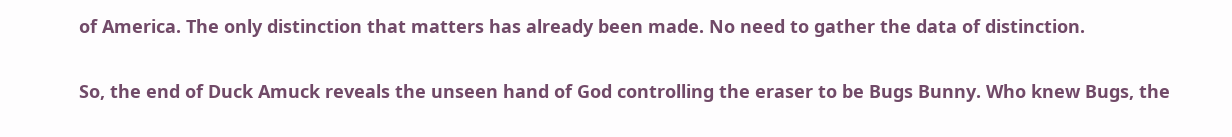of America. The only distinction that matters has already been made. No need to gather the data of distinction.

So, the end of Duck Amuck reveals the unseen hand of God controlling the eraser to be Bugs Bunny. Who knew Bugs, the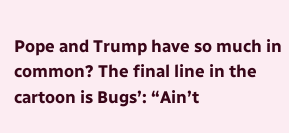Pope and Trump have so much in common? The final line in the cartoon is Bugs’: “Ain’t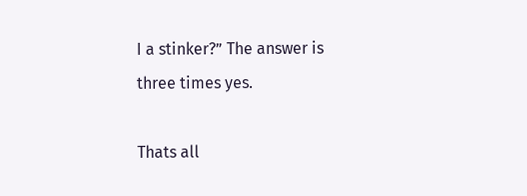I a stinker?” The answer is three times yes.

Thats all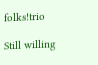folks!trio

Still willing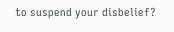to suspend your disbelief?